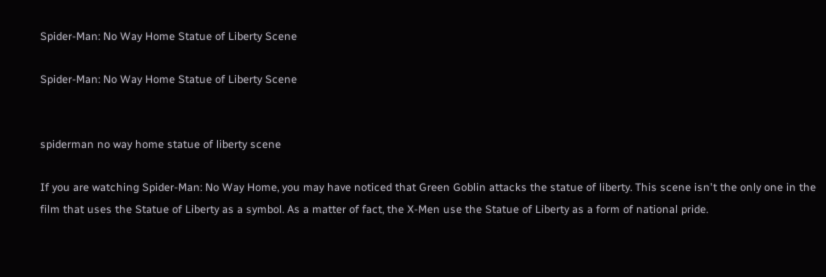Spider-Man: No Way Home Statue of Liberty Scene

Spider-Man: No Way Home Statue of Liberty Scene


spiderman no way home statue of liberty scene

If you are watching Spider-Man: No Way Home, you may have noticed that Green Goblin attacks the statue of liberty. This scene isn't the only one in the film that uses the Statue of Liberty as a symbol. As a matter of fact, the X-Men use the Statue of Liberty as a form of national pride.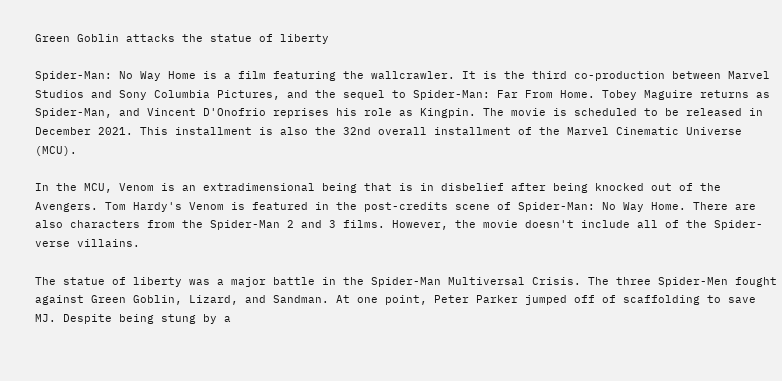Green Goblin attacks the statue of liberty

Spider-Man: No Way Home is a film featuring the wallcrawler. It is the third co-production between Marvel Studios and Sony Columbia Pictures, and the sequel to Spider-Man: Far From Home. Tobey Maguire returns as Spider-Man, and Vincent D'Onofrio reprises his role as Kingpin. The movie is scheduled to be released in December 2021. This installment is also the 32nd overall installment of the Marvel Cinematic Universe (MCU).

In the MCU, Venom is an extradimensional being that is in disbelief after being knocked out of the Avengers. Tom Hardy's Venom is featured in the post-credits scene of Spider-Man: No Way Home. There are also characters from the Spider-Man 2 and 3 films. However, the movie doesn't include all of the Spider-verse villains.

The statue of liberty was a major battle in the Spider-Man Multiversal Crisis. The three Spider-Men fought against Green Goblin, Lizard, and Sandman. At one point, Peter Parker jumped off of scaffolding to save MJ. Despite being stung by a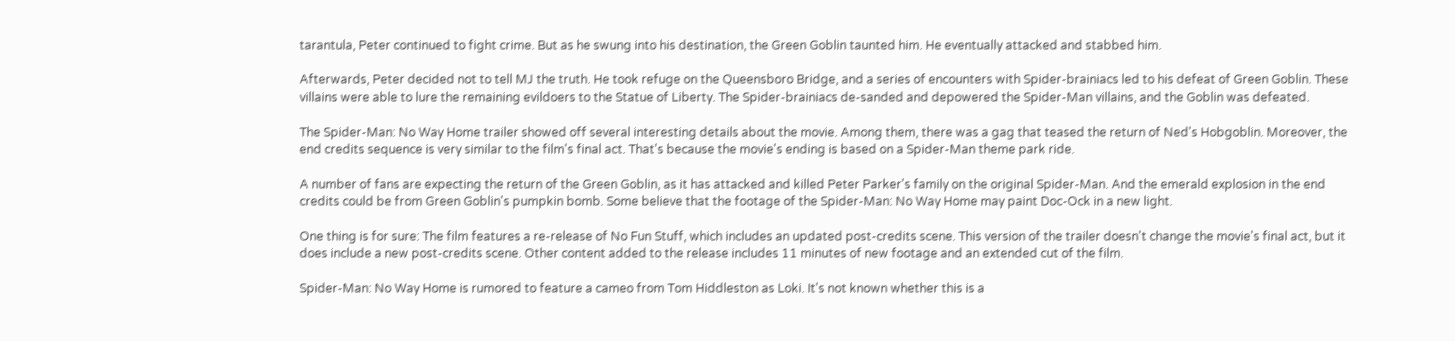tarantula, Peter continued to fight crime. But as he swung into his destination, the Green Goblin taunted him. He eventually attacked and stabbed him.

Afterwards, Peter decided not to tell MJ the truth. He took refuge on the Queensboro Bridge, and a series of encounters with Spider-brainiacs led to his defeat of Green Goblin. These villains were able to lure the remaining evildoers to the Statue of Liberty. The Spider-brainiacs de-sanded and depowered the Spider-Man villains, and the Goblin was defeated.

The Spider-Man: No Way Home trailer showed off several interesting details about the movie. Among them, there was a gag that teased the return of Ned's Hobgoblin. Moreover, the end credits sequence is very similar to the film's final act. That's because the movie's ending is based on a Spider-Man theme park ride.

A number of fans are expecting the return of the Green Goblin, as it has attacked and killed Peter Parker's family on the original Spider-Man. And the emerald explosion in the end credits could be from Green Goblin's pumpkin bomb. Some believe that the footage of the Spider-Man: No Way Home may paint Doc-Ock in a new light.

One thing is for sure: The film features a re-release of No Fun Stuff, which includes an updated post-credits scene. This version of the trailer doesn't change the movie's final act, but it does include a new post-credits scene. Other content added to the release includes 11 minutes of new footage and an extended cut of the film.

Spider-Man: No Way Home is rumored to feature a cameo from Tom Hiddleston as Loki. It's not known whether this is a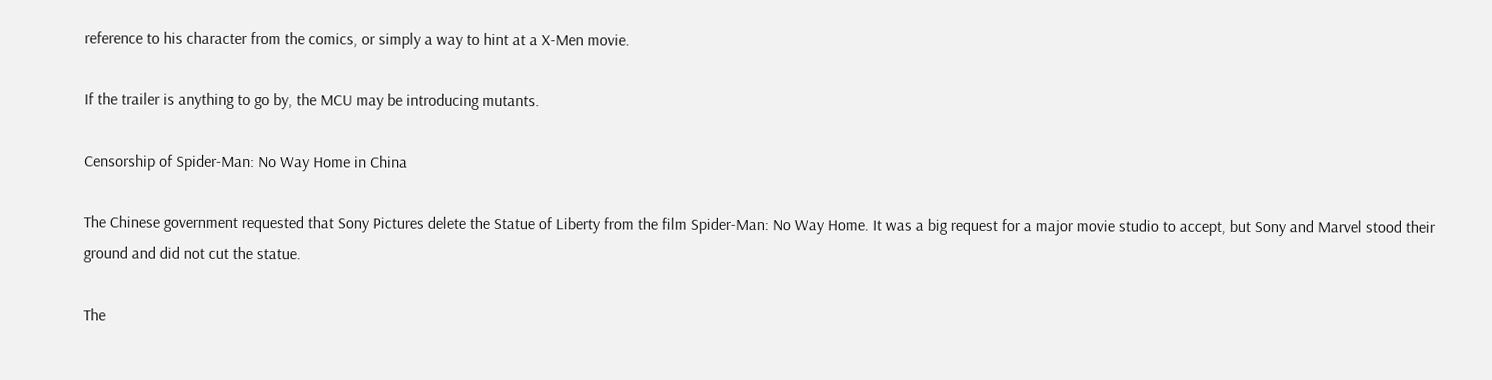reference to his character from the comics, or simply a way to hint at a X-Men movie.

If the trailer is anything to go by, the MCU may be introducing mutants.

Censorship of Spider-Man: No Way Home in China

The Chinese government requested that Sony Pictures delete the Statue of Liberty from the film Spider-Man: No Way Home. It was a big request for a major movie studio to accept, but Sony and Marvel stood their ground and did not cut the statue.

The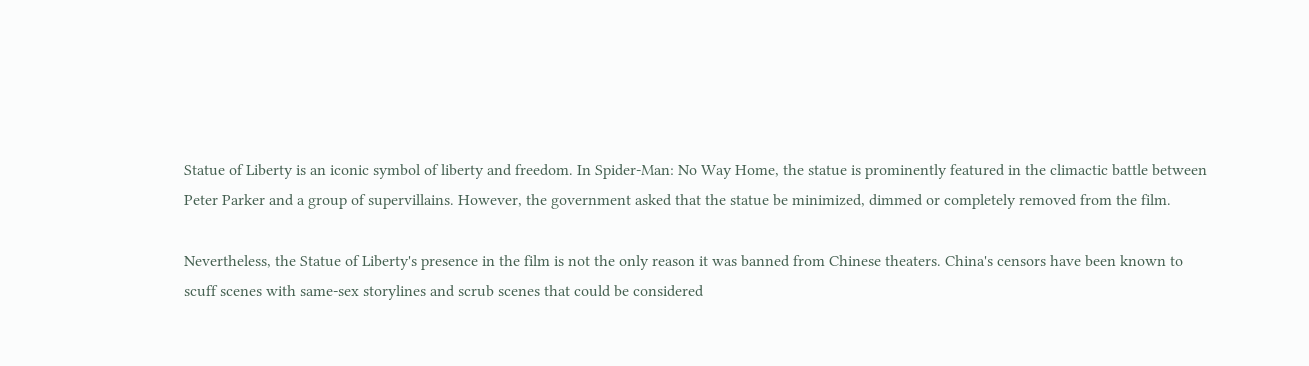Statue of Liberty is an iconic symbol of liberty and freedom. In Spider-Man: No Way Home, the statue is prominently featured in the climactic battle between Peter Parker and a group of supervillains. However, the government asked that the statue be minimized, dimmed or completely removed from the film.

Nevertheless, the Statue of Liberty's presence in the film is not the only reason it was banned from Chinese theaters. China's censors have been known to scuff scenes with same-sex storylines and scrub scenes that could be considered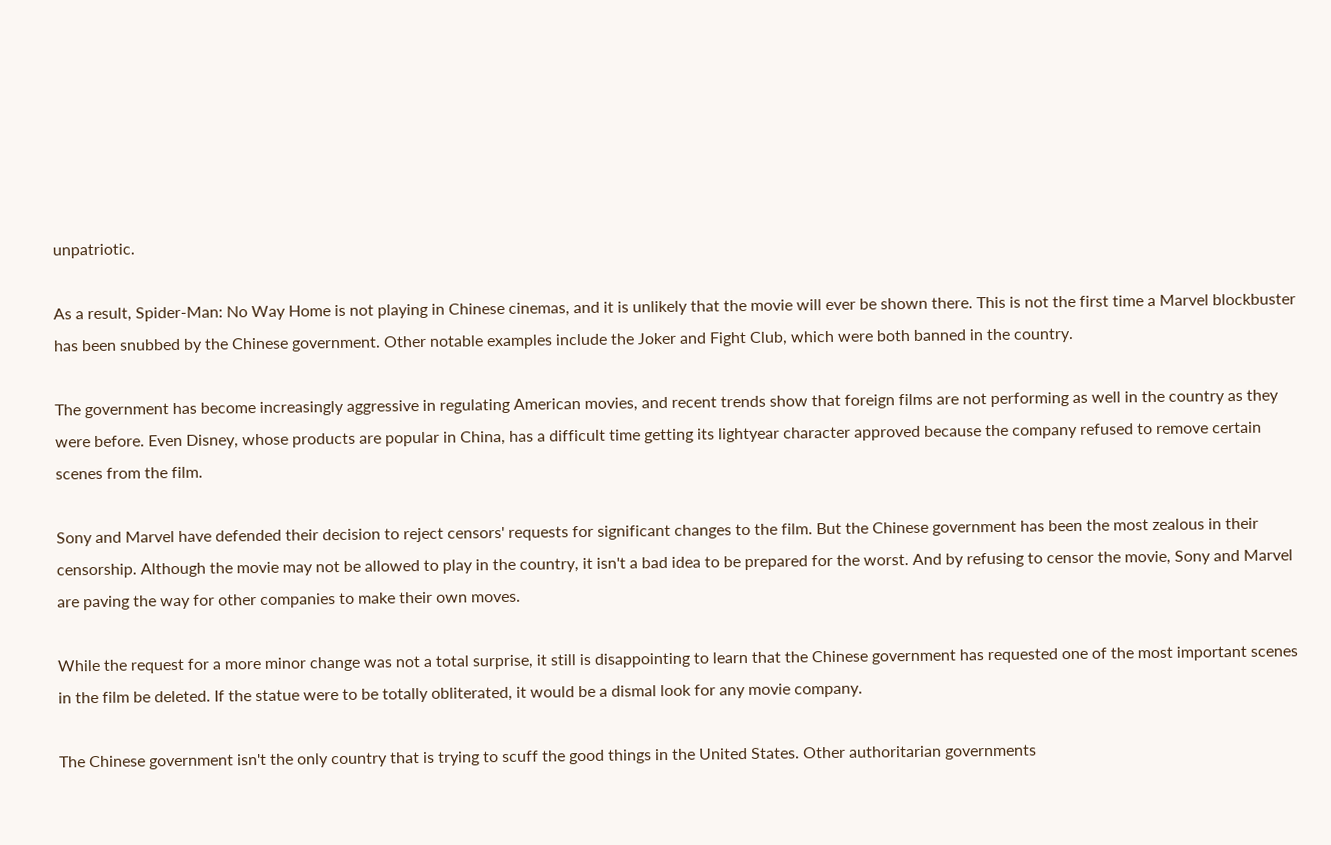unpatriotic.

As a result, Spider-Man: No Way Home is not playing in Chinese cinemas, and it is unlikely that the movie will ever be shown there. This is not the first time a Marvel blockbuster has been snubbed by the Chinese government. Other notable examples include the Joker and Fight Club, which were both banned in the country.

The government has become increasingly aggressive in regulating American movies, and recent trends show that foreign films are not performing as well in the country as they were before. Even Disney, whose products are popular in China, has a difficult time getting its lightyear character approved because the company refused to remove certain scenes from the film.

Sony and Marvel have defended their decision to reject censors' requests for significant changes to the film. But the Chinese government has been the most zealous in their censorship. Although the movie may not be allowed to play in the country, it isn't a bad idea to be prepared for the worst. And by refusing to censor the movie, Sony and Marvel are paving the way for other companies to make their own moves.

While the request for a more minor change was not a total surprise, it still is disappointing to learn that the Chinese government has requested one of the most important scenes in the film be deleted. If the statue were to be totally obliterated, it would be a dismal look for any movie company.

The Chinese government isn't the only country that is trying to scuff the good things in the United States. Other authoritarian governments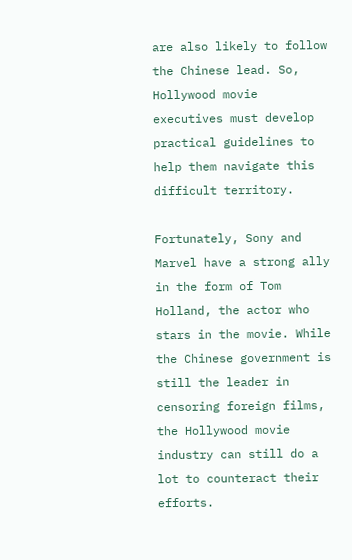are also likely to follow the Chinese lead. So, Hollywood movie executives must develop practical guidelines to help them navigate this difficult territory.

Fortunately, Sony and Marvel have a strong ally in the form of Tom Holland, the actor who stars in the movie. While the Chinese government is still the leader in censoring foreign films, the Hollywood movie industry can still do a lot to counteract their efforts.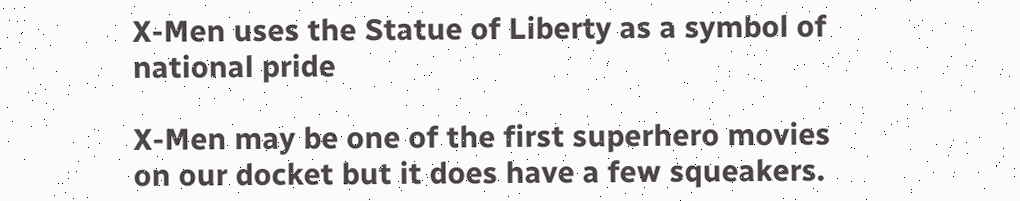X-Men uses the Statue of Liberty as a symbol of national pride

X-Men may be one of the first superhero movies on our docket but it does have a few squeakers.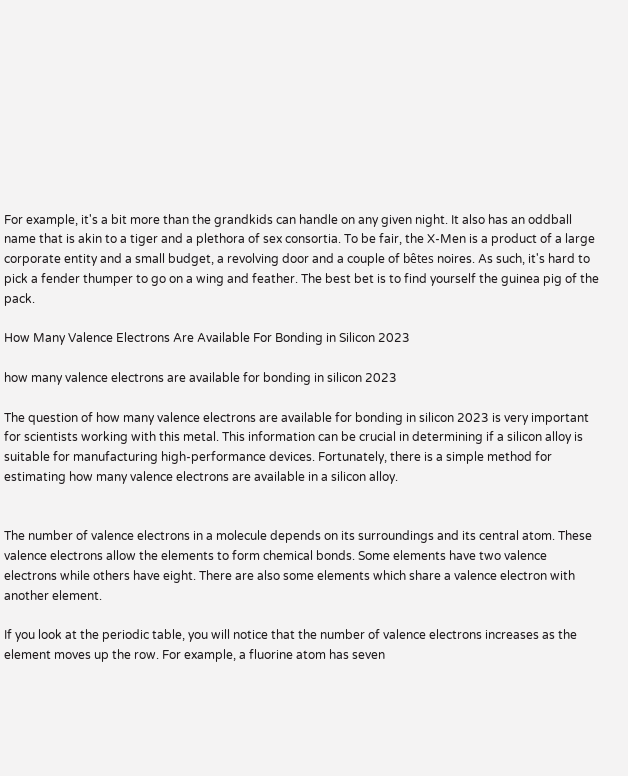For example, it's a bit more than the grandkids can handle on any given night. It also has an oddball name that is akin to a tiger and a plethora of sex consortia. To be fair, the X-Men is a product of a large corporate entity and a small budget, a revolving door and a couple of bêtes noires. As such, it's hard to pick a fender thumper to go on a wing and feather. The best bet is to find yourself the guinea pig of the pack.

How Many Valence Electrons Are Available For Bonding in Silicon 2023

how many valence electrons are available for bonding in silicon 2023

The question of how many valence electrons are available for bonding in silicon 2023 is very important for scientists working with this metal. This information can be crucial in determining if a silicon alloy is suitable for manufacturing high-performance devices. Fortunately, there is a simple method for estimating how many valence electrons are available in a silicon alloy.


The number of valence electrons in a molecule depends on its surroundings and its central atom. These valence electrons allow the elements to form chemical bonds. Some elements have two valence electrons while others have eight. There are also some elements which share a valence electron with another element.

If you look at the periodic table, you will notice that the number of valence electrons increases as the element moves up the row. For example, a fluorine atom has seven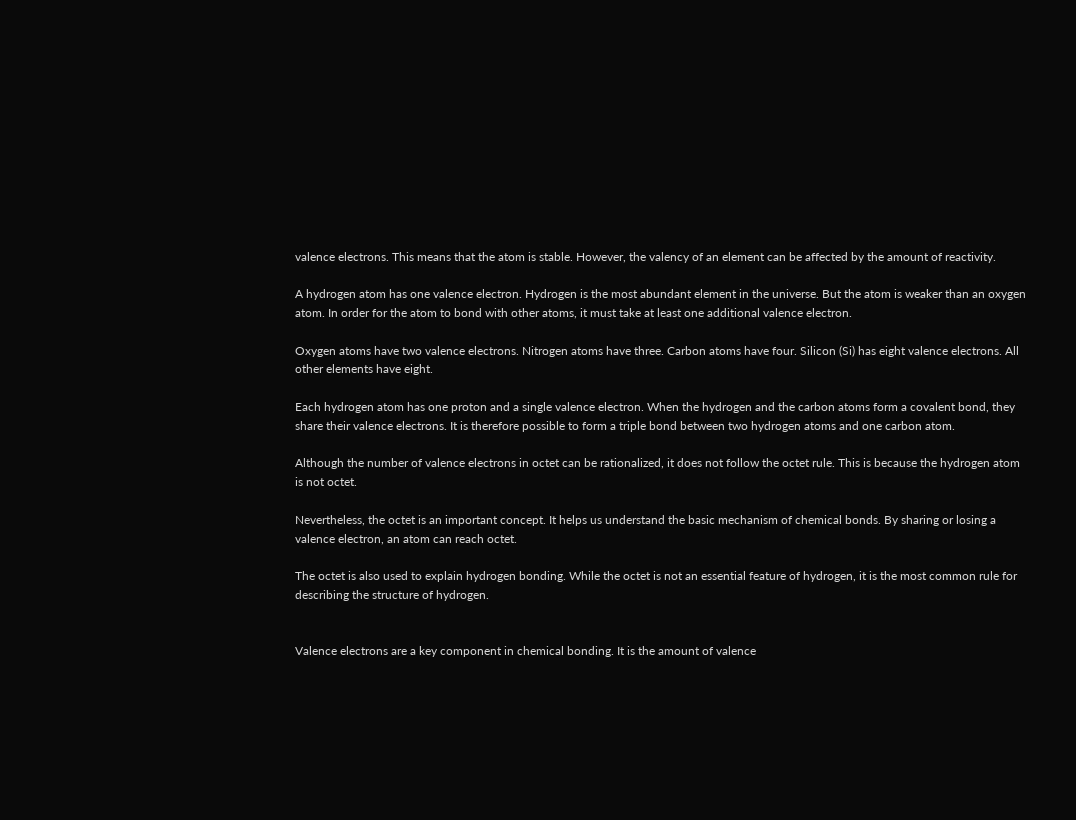valence electrons. This means that the atom is stable. However, the valency of an element can be affected by the amount of reactivity.

A hydrogen atom has one valence electron. Hydrogen is the most abundant element in the universe. But the atom is weaker than an oxygen atom. In order for the atom to bond with other atoms, it must take at least one additional valence electron.

Oxygen atoms have two valence electrons. Nitrogen atoms have three. Carbon atoms have four. Silicon (Si) has eight valence electrons. All other elements have eight.

Each hydrogen atom has one proton and a single valence electron. When the hydrogen and the carbon atoms form a covalent bond, they share their valence electrons. It is therefore possible to form a triple bond between two hydrogen atoms and one carbon atom.

Although the number of valence electrons in octet can be rationalized, it does not follow the octet rule. This is because the hydrogen atom is not octet.

Nevertheless, the octet is an important concept. It helps us understand the basic mechanism of chemical bonds. By sharing or losing a valence electron, an atom can reach octet.

The octet is also used to explain hydrogen bonding. While the octet is not an essential feature of hydrogen, it is the most common rule for describing the structure of hydrogen.


Valence electrons are a key component in chemical bonding. It is the amount of valence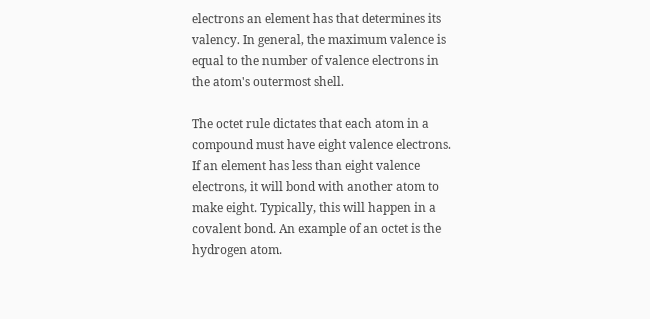electrons an element has that determines its valency. In general, the maximum valence is equal to the number of valence electrons in the atom's outermost shell.

The octet rule dictates that each atom in a compound must have eight valence electrons. If an element has less than eight valence electrons, it will bond with another atom to make eight. Typically, this will happen in a covalent bond. An example of an octet is the hydrogen atom.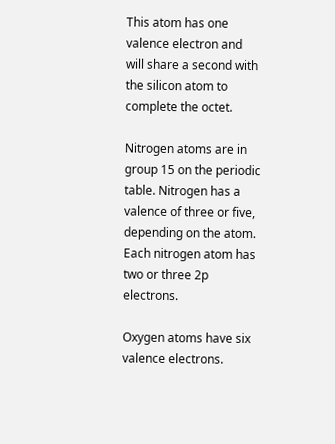This atom has one valence electron and will share a second with the silicon atom to complete the octet.

Nitrogen atoms are in group 15 on the periodic table. Nitrogen has a valence of three or five, depending on the atom. Each nitrogen atom has two or three 2p electrons.

Oxygen atoms have six valence electrons.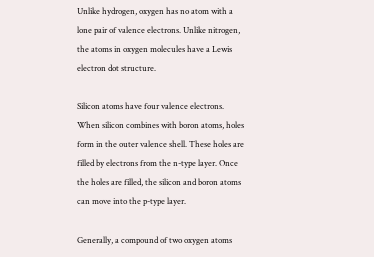Unlike hydrogen, oxygen has no atom with a lone pair of valence electrons. Unlike nitrogen, the atoms in oxygen molecules have a Lewis electron dot structure.

Silicon atoms have four valence electrons. When silicon combines with boron atoms, holes form in the outer valence shell. These holes are filled by electrons from the n-type layer. Once the holes are filled, the silicon and boron atoms can move into the p-type layer.

Generally, a compound of two oxygen atoms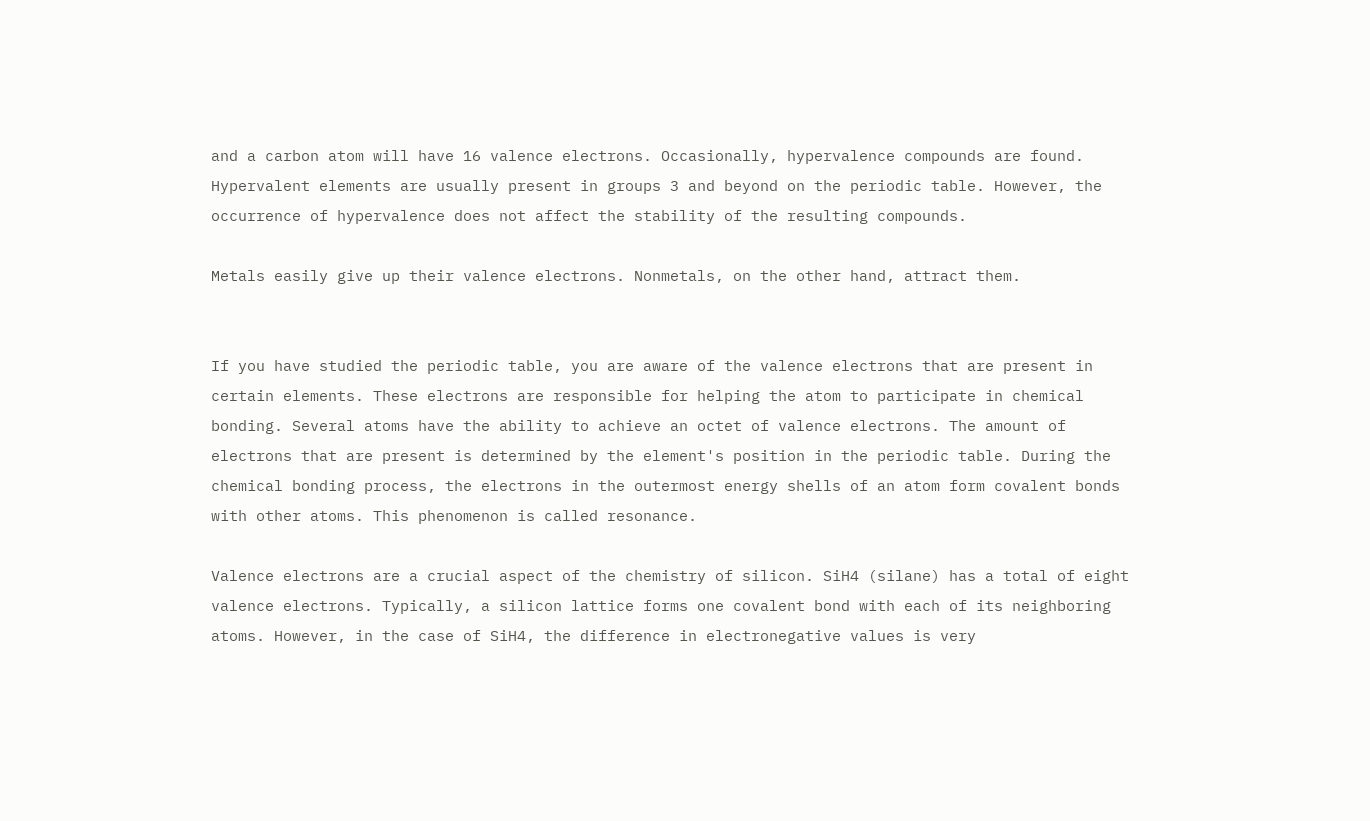and a carbon atom will have 16 valence electrons. Occasionally, hypervalence compounds are found. Hypervalent elements are usually present in groups 3 and beyond on the periodic table. However, the occurrence of hypervalence does not affect the stability of the resulting compounds.

Metals easily give up their valence electrons. Nonmetals, on the other hand, attract them.


If you have studied the periodic table, you are aware of the valence electrons that are present in certain elements. These electrons are responsible for helping the atom to participate in chemical bonding. Several atoms have the ability to achieve an octet of valence electrons. The amount of electrons that are present is determined by the element's position in the periodic table. During the chemical bonding process, the electrons in the outermost energy shells of an atom form covalent bonds with other atoms. This phenomenon is called resonance.

Valence electrons are a crucial aspect of the chemistry of silicon. SiH4 (silane) has a total of eight valence electrons. Typically, a silicon lattice forms one covalent bond with each of its neighboring atoms. However, in the case of SiH4, the difference in electronegative values is very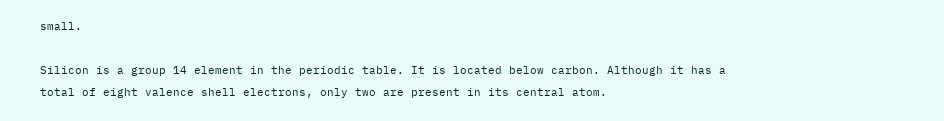small.

Silicon is a group 14 element in the periodic table. It is located below carbon. Although it has a total of eight valence shell electrons, only two are present in its central atom.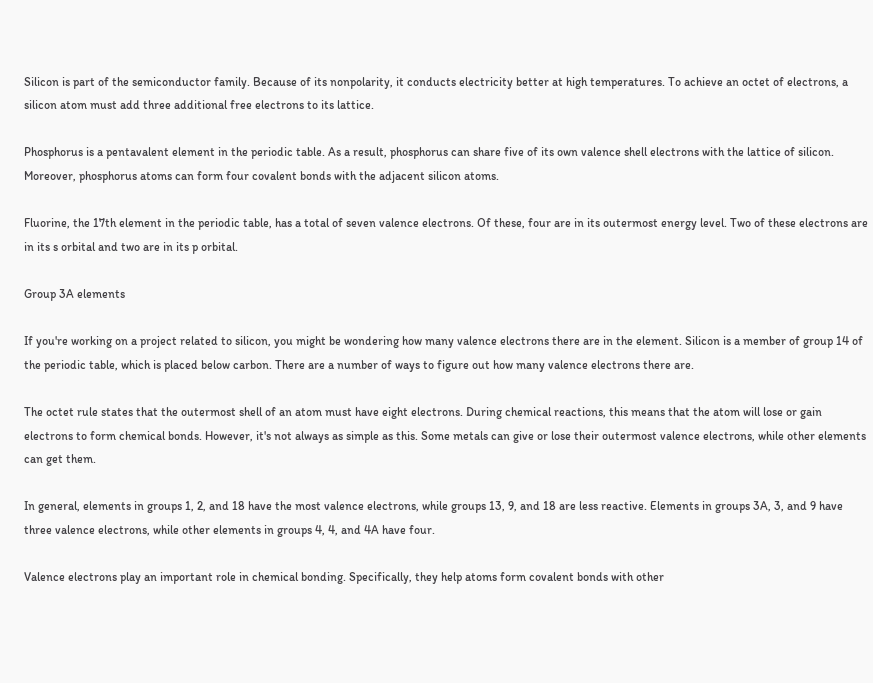Silicon is part of the semiconductor family. Because of its nonpolarity, it conducts electricity better at high temperatures. To achieve an octet of electrons, a silicon atom must add three additional free electrons to its lattice.

Phosphorus is a pentavalent element in the periodic table. As a result, phosphorus can share five of its own valence shell electrons with the lattice of silicon. Moreover, phosphorus atoms can form four covalent bonds with the adjacent silicon atoms.

Fluorine, the 17th element in the periodic table, has a total of seven valence electrons. Of these, four are in its outermost energy level. Two of these electrons are in its s orbital and two are in its p orbital.

Group 3A elements

If you're working on a project related to silicon, you might be wondering how many valence electrons there are in the element. Silicon is a member of group 14 of the periodic table, which is placed below carbon. There are a number of ways to figure out how many valence electrons there are.

The octet rule states that the outermost shell of an atom must have eight electrons. During chemical reactions, this means that the atom will lose or gain electrons to form chemical bonds. However, it's not always as simple as this. Some metals can give or lose their outermost valence electrons, while other elements can get them.

In general, elements in groups 1, 2, and 18 have the most valence electrons, while groups 13, 9, and 18 are less reactive. Elements in groups 3A, 3, and 9 have three valence electrons, while other elements in groups 4, 4, and 4A have four.

Valence electrons play an important role in chemical bonding. Specifically, they help atoms form covalent bonds with other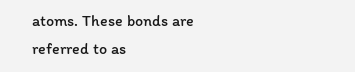atoms. These bonds are referred to as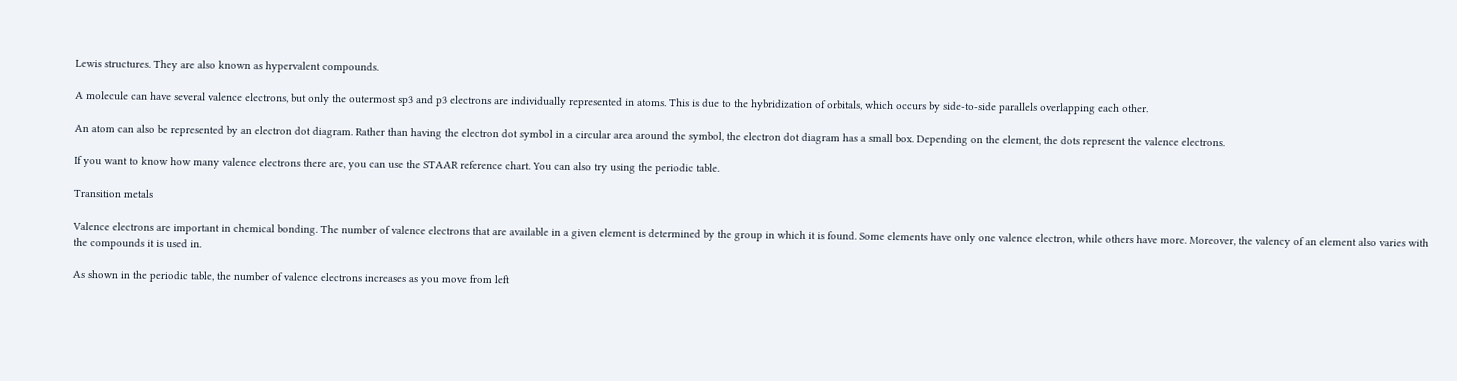Lewis structures. They are also known as hypervalent compounds.

A molecule can have several valence electrons, but only the outermost sp3 and p3 electrons are individually represented in atoms. This is due to the hybridization of orbitals, which occurs by side-to-side parallels overlapping each other.

An atom can also be represented by an electron dot diagram. Rather than having the electron dot symbol in a circular area around the symbol, the electron dot diagram has a small box. Depending on the element, the dots represent the valence electrons.

If you want to know how many valence electrons there are, you can use the STAAR reference chart. You can also try using the periodic table.

Transition metals

Valence electrons are important in chemical bonding. The number of valence electrons that are available in a given element is determined by the group in which it is found. Some elements have only one valence electron, while others have more. Moreover, the valency of an element also varies with the compounds it is used in.

As shown in the periodic table, the number of valence electrons increases as you move from left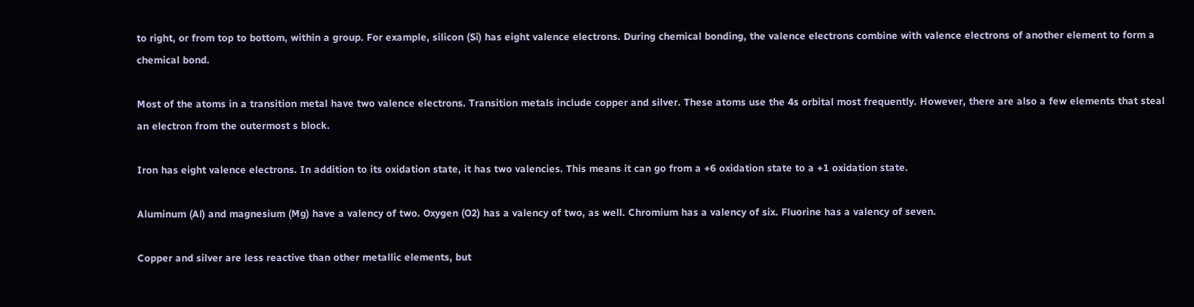to right, or from top to bottom, within a group. For example, silicon (Si) has eight valence electrons. During chemical bonding, the valence electrons combine with valence electrons of another element to form a chemical bond.

Most of the atoms in a transition metal have two valence electrons. Transition metals include copper and silver. These atoms use the 4s orbital most frequently. However, there are also a few elements that steal an electron from the outermost s block.

Iron has eight valence electrons. In addition to its oxidation state, it has two valencies. This means it can go from a +6 oxidation state to a +1 oxidation state.

Aluminum (Al) and magnesium (Mg) have a valency of two. Oxygen (O2) has a valency of two, as well. Chromium has a valency of six. Fluorine has a valency of seven.

Copper and silver are less reactive than other metallic elements, but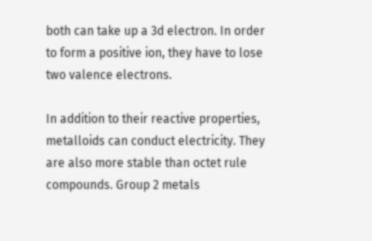both can take up a 3d electron. In order to form a positive ion, they have to lose two valence electrons.

In addition to their reactive properties, metalloids can conduct electricity. They are also more stable than octet rule compounds. Group 2 metals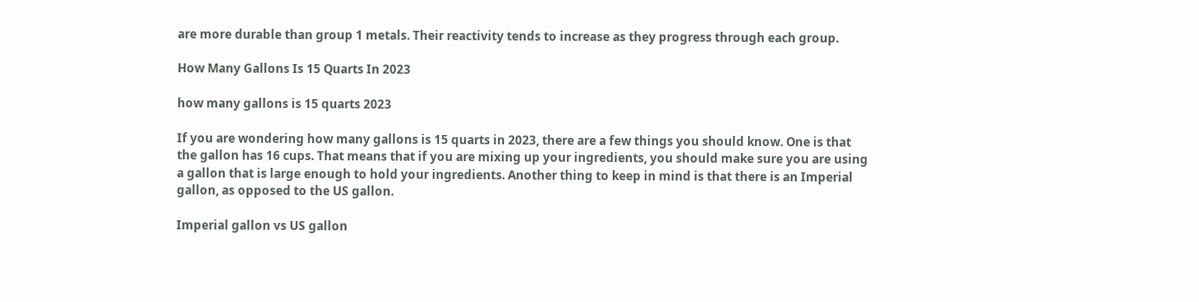are more durable than group 1 metals. Their reactivity tends to increase as they progress through each group.

How Many Gallons Is 15 Quarts In 2023

how many gallons is 15 quarts 2023

If you are wondering how many gallons is 15 quarts in 2023, there are a few things you should know. One is that the gallon has 16 cups. That means that if you are mixing up your ingredients, you should make sure you are using a gallon that is large enough to hold your ingredients. Another thing to keep in mind is that there is an Imperial gallon, as opposed to the US gallon.

Imperial gallon vs US gallon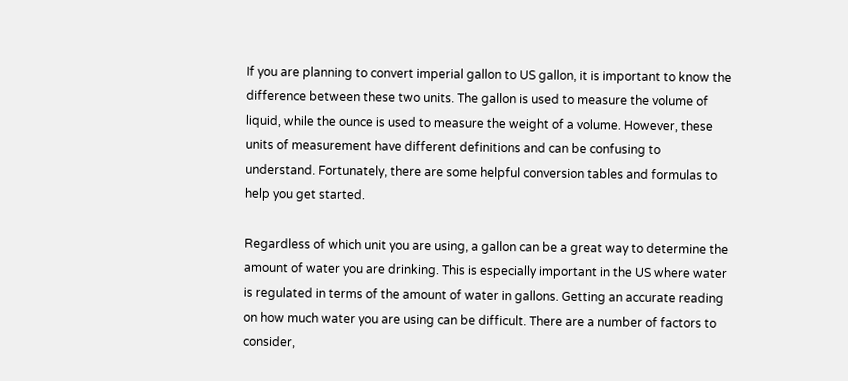If you are planning to convert imperial gallon to US gallon, it is important to know the difference between these two units. The gallon is used to measure the volume of liquid, while the ounce is used to measure the weight of a volume. However, these units of measurement have different definitions and can be confusing to understand. Fortunately, there are some helpful conversion tables and formulas to help you get started.

Regardless of which unit you are using, a gallon can be a great way to determine the amount of water you are drinking. This is especially important in the US where water is regulated in terms of the amount of water in gallons. Getting an accurate reading on how much water you are using can be difficult. There are a number of factors to consider,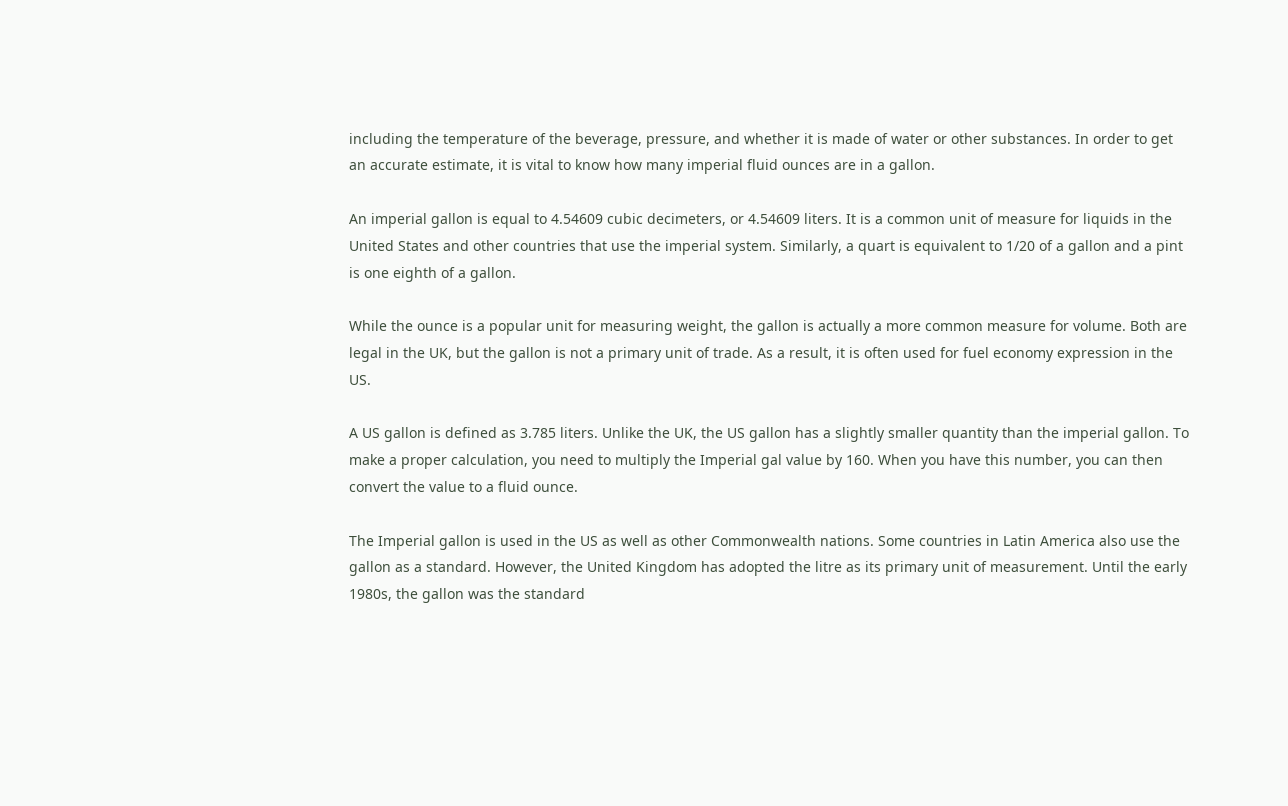including the temperature of the beverage, pressure, and whether it is made of water or other substances. In order to get an accurate estimate, it is vital to know how many imperial fluid ounces are in a gallon.

An imperial gallon is equal to 4.54609 cubic decimeters, or 4.54609 liters. It is a common unit of measure for liquids in the United States and other countries that use the imperial system. Similarly, a quart is equivalent to 1/20 of a gallon and a pint is one eighth of a gallon.

While the ounce is a popular unit for measuring weight, the gallon is actually a more common measure for volume. Both are legal in the UK, but the gallon is not a primary unit of trade. As a result, it is often used for fuel economy expression in the US.

A US gallon is defined as 3.785 liters. Unlike the UK, the US gallon has a slightly smaller quantity than the imperial gallon. To make a proper calculation, you need to multiply the Imperial gal value by 160. When you have this number, you can then convert the value to a fluid ounce.

The Imperial gallon is used in the US as well as other Commonwealth nations. Some countries in Latin America also use the gallon as a standard. However, the United Kingdom has adopted the litre as its primary unit of measurement. Until the early 1980s, the gallon was the standard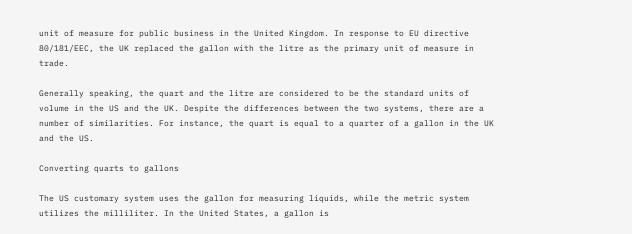unit of measure for public business in the United Kingdom. In response to EU directive 80/181/EEC, the UK replaced the gallon with the litre as the primary unit of measure in trade.

Generally speaking, the quart and the litre are considered to be the standard units of volume in the US and the UK. Despite the differences between the two systems, there are a number of similarities. For instance, the quart is equal to a quarter of a gallon in the UK and the US.

Converting quarts to gallons

The US customary system uses the gallon for measuring liquids, while the metric system utilizes the milliliter. In the United States, a gallon is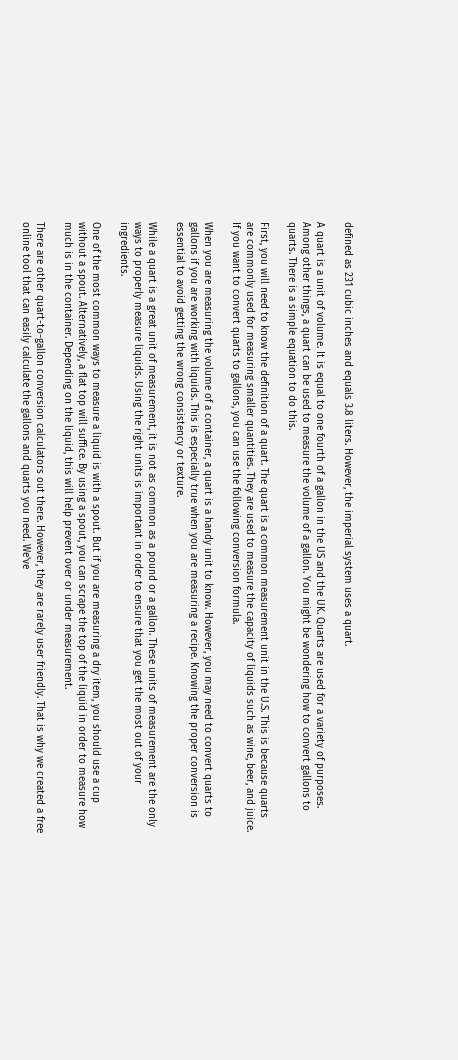defined as 231 cubic inches and equals 3.8 liters. However, the imperial system uses a quart.

A quart is a unit of volume. It is equal to one fourth of a gallon in the US and the UK. Quarts are used for a variety of purposes. Among other things, a quart can be used to measure the volume of a gallon. You might be wondering how to convert gallons to quarts. There is a simple equation to do this.

First, you will need to know the definition of a quart. The quart is a common measurement unit in the U.S. This is because quarts are commonly used for measuring smaller quantities. They are used to measure the capacity of liquids such as wine, beer, and juice. If you want to convert quarts to gallons, you can use the following conversion formula.

When you are measuring the volume of a container, a quart is a handy unit to know. However, you may need to convert quarts to gallons if you are working with liquids. This is especially true when you are measuring a recipe. Knowing the proper conversion is essential to avoid getting the wrong consistency or texture.

While a quart is a great unit of measurement, it is not as common as a pound or a gallon. These units of measurement are the only ways to properly measure liquids. Using the right units is important in order to ensure that you get the most out of your ingredients.

One of the most common ways to measure a liquid is with a spout. But if you are measuring a dry item, you should use a cup without a spout. Alternatively, a flat top will suffice. By using a spout, you can scrape the top of the liquid in order to measure how much is in the container. Depending on the liquid, this will help prevent over or under measurement.

There are other quart-to-gallon conversion calculators out there. However, they are rarely user friendly. That is why we created a free online tool that can easily calculate the gallons and quarts you need. We've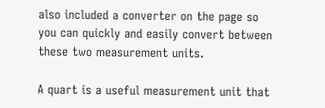also included a converter on the page so you can quickly and easily convert between these two measurement units.

A quart is a useful measurement unit that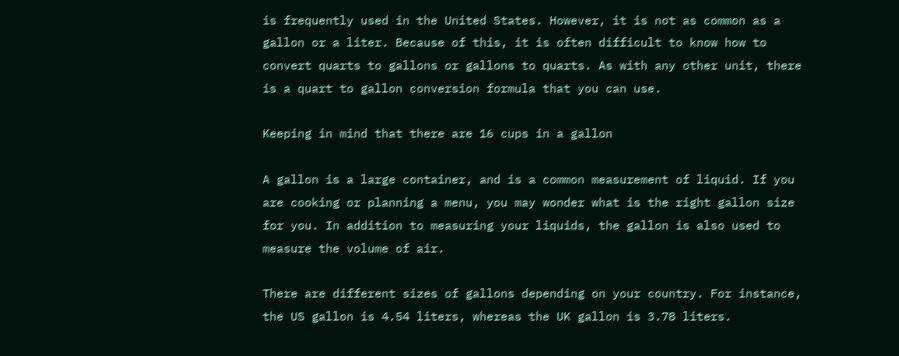is frequently used in the United States. However, it is not as common as a gallon or a liter. Because of this, it is often difficult to know how to convert quarts to gallons or gallons to quarts. As with any other unit, there is a quart to gallon conversion formula that you can use.

Keeping in mind that there are 16 cups in a gallon

A gallon is a large container, and is a common measurement of liquid. If you are cooking or planning a menu, you may wonder what is the right gallon size for you. In addition to measuring your liquids, the gallon is also used to measure the volume of air.

There are different sizes of gallons depending on your country. For instance, the US gallon is 4.54 liters, whereas the UK gallon is 3.78 liters.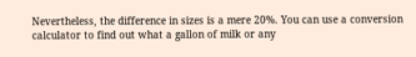Nevertheless, the difference in sizes is a mere 20%. You can use a conversion calculator to find out what a gallon of milk or any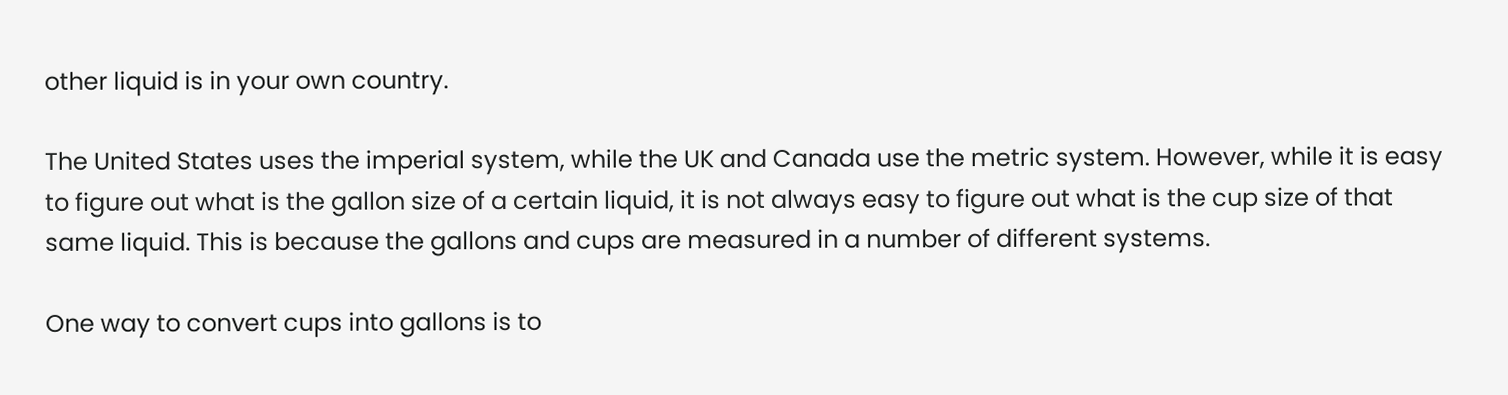other liquid is in your own country.

The United States uses the imperial system, while the UK and Canada use the metric system. However, while it is easy to figure out what is the gallon size of a certain liquid, it is not always easy to figure out what is the cup size of that same liquid. This is because the gallons and cups are measured in a number of different systems.

One way to convert cups into gallons is to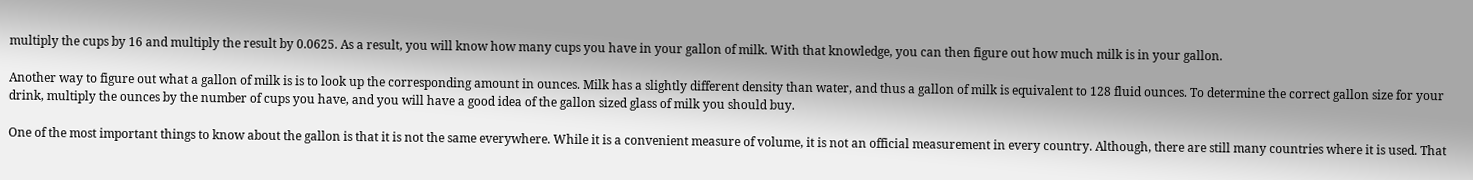multiply the cups by 16 and multiply the result by 0.0625. As a result, you will know how many cups you have in your gallon of milk. With that knowledge, you can then figure out how much milk is in your gallon.

Another way to figure out what a gallon of milk is is to look up the corresponding amount in ounces. Milk has a slightly different density than water, and thus a gallon of milk is equivalent to 128 fluid ounces. To determine the correct gallon size for your drink, multiply the ounces by the number of cups you have, and you will have a good idea of the gallon sized glass of milk you should buy.

One of the most important things to know about the gallon is that it is not the same everywhere. While it is a convenient measure of volume, it is not an official measurement in every country. Although, there are still many countries where it is used. That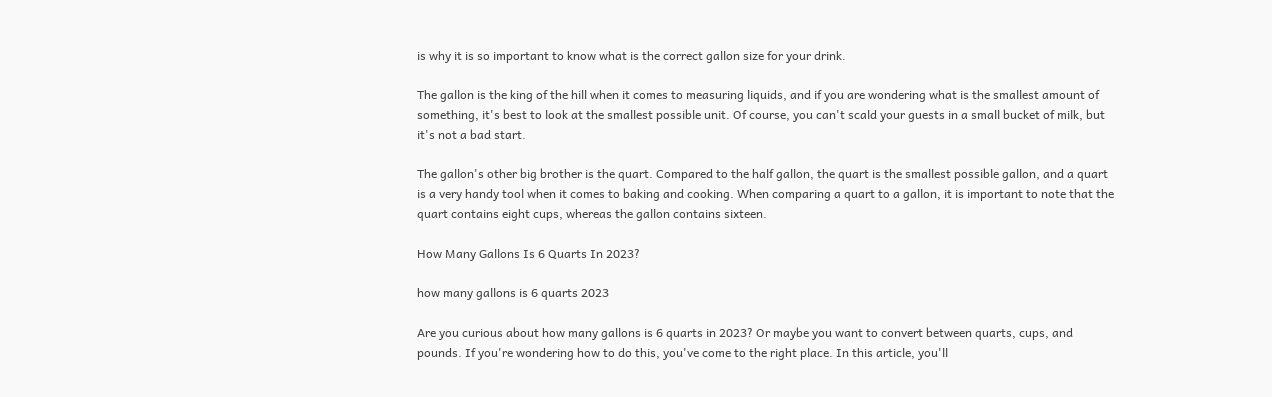is why it is so important to know what is the correct gallon size for your drink.

The gallon is the king of the hill when it comes to measuring liquids, and if you are wondering what is the smallest amount of something, it's best to look at the smallest possible unit. Of course, you can't scald your guests in a small bucket of milk, but it's not a bad start.

The gallon's other big brother is the quart. Compared to the half gallon, the quart is the smallest possible gallon, and a quart is a very handy tool when it comes to baking and cooking. When comparing a quart to a gallon, it is important to note that the quart contains eight cups, whereas the gallon contains sixteen.

How Many Gallons Is 6 Quarts In 2023?

how many gallons is 6 quarts 2023

Are you curious about how many gallons is 6 quarts in 2023? Or maybe you want to convert between quarts, cups, and pounds. If you're wondering how to do this, you've come to the right place. In this article, you'll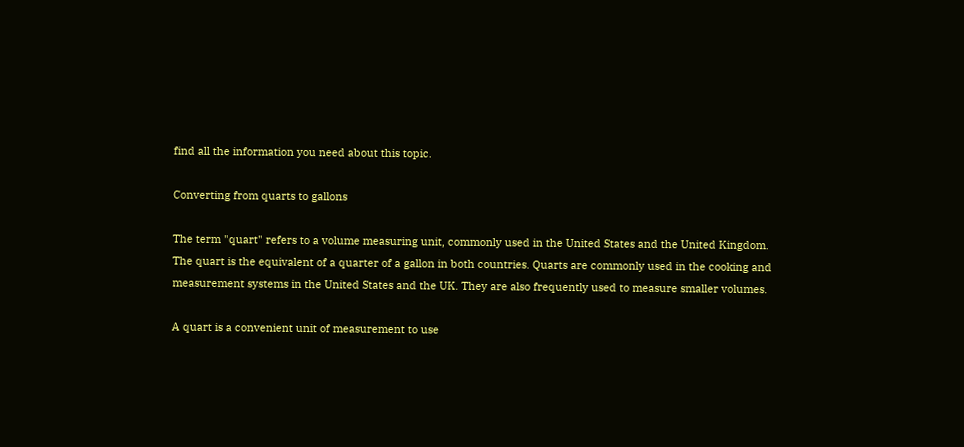find all the information you need about this topic.

Converting from quarts to gallons

The term "quart" refers to a volume measuring unit, commonly used in the United States and the United Kingdom. The quart is the equivalent of a quarter of a gallon in both countries. Quarts are commonly used in the cooking and measurement systems in the United States and the UK. They are also frequently used to measure smaller volumes.

A quart is a convenient unit of measurement to use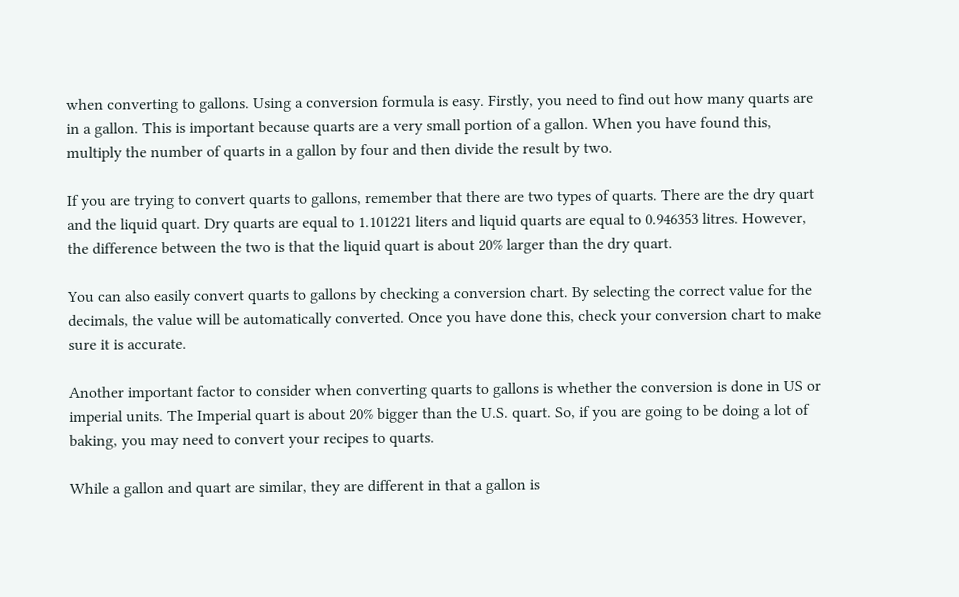when converting to gallons. Using a conversion formula is easy. Firstly, you need to find out how many quarts are in a gallon. This is important because quarts are a very small portion of a gallon. When you have found this, multiply the number of quarts in a gallon by four and then divide the result by two.

If you are trying to convert quarts to gallons, remember that there are two types of quarts. There are the dry quart and the liquid quart. Dry quarts are equal to 1.101221 liters and liquid quarts are equal to 0.946353 litres. However, the difference between the two is that the liquid quart is about 20% larger than the dry quart.

You can also easily convert quarts to gallons by checking a conversion chart. By selecting the correct value for the decimals, the value will be automatically converted. Once you have done this, check your conversion chart to make sure it is accurate.

Another important factor to consider when converting quarts to gallons is whether the conversion is done in US or imperial units. The Imperial quart is about 20% bigger than the U.S. quart. So, if you are going to be doing a lot of baking, you may need to convert your recipes to quarts.

While a gallon and quart are similar, they are different in that a gallon is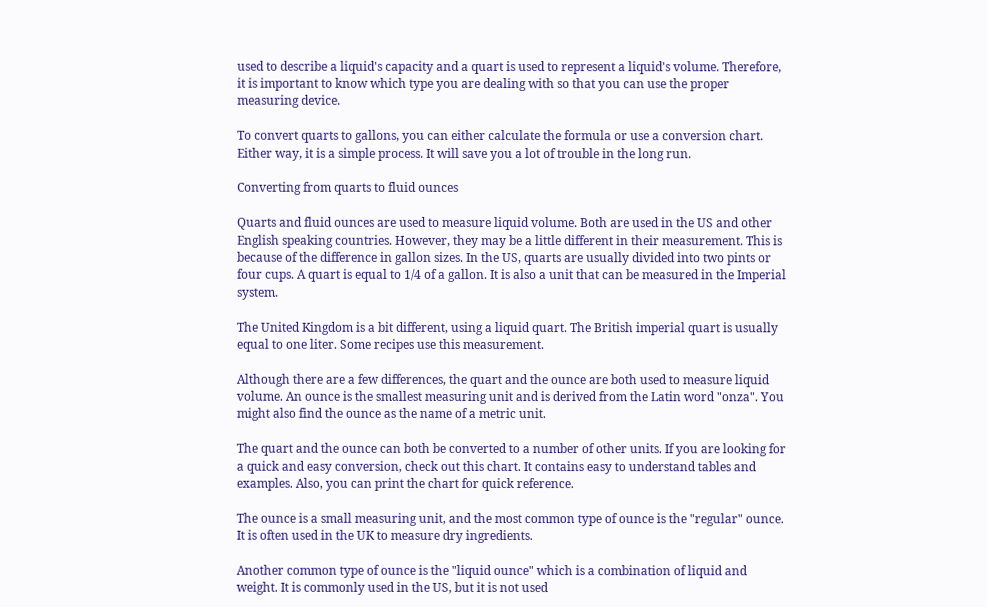used to describe a liquid's capacity and a quart is used to represent a liquid's volume. Therefore, it is important to know which type you are dealing with so that you can use the proper measuring device.

To convert quarts to gallons, you can either calculate the formula or use a conversion chart. Either way, it is a simple process. It will save you a lot of trouble in the long run.

Converting from quarts to fluid ounces

Quarts and fluid ounces are used to measure liquid volume. Both are used in the US and other English speaking countries. However, they may be a little different in their measurement. This is because of the difference in gallon sizes. In the US, quarts are usually divided into two pints or four cups. A quart is equal to 1/4 of a gallon. It is also a unit that can be measured in the Imperial system.

The United Kingdom is a bit different, using a liquid quart. The British imperial quart is usually equal to one liter. Some recipes use this measurement.

Although there are a few differences, the quart and the ounce are both used to measure liquid volume. An ounce is the smallest measuring unit and is derived from the Latin word "onza". You might also find the ounce as the name of a metric unit.

The quart and the ounce can both be converted to a number of other units. If you are looking for a quick and easy conversion, check out this chart. It contains easy to understand tables and examples. Also, you can print the chart for quick reference.

The ounce is a small measuring unit, and the most common type of ounce is the "regular" ounce. It is often used in the UK to measure dry ingredients.

Another common type of ounce is the "liquid ounce" which is a combination of liquid and weight. It is commonly used in the US, but it is not used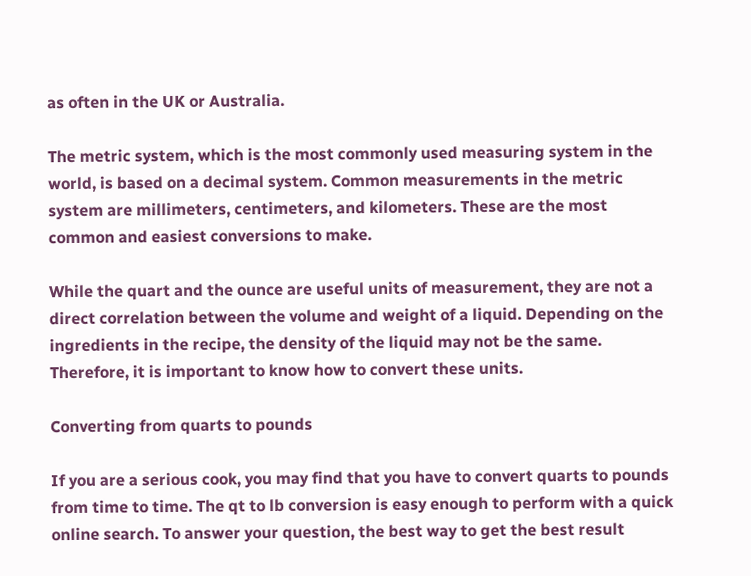as often in the UK or Australia.

The metric system, which is the most commonly used measuring system in the world, is based on a decimal system. Common measurements in the metric system are millimeters, centimeters, and kilometers. These are the most common and easiest conversions to make.

While the quart and the ounce are useful units of measurement, they are not a direct correlation between the volume and weight of a liquid. Depending on the ingredients in the recipe, the density of the liquid may not be the same. Therefore, it is important to know how to convert these units.

Converting from quarts to pounds

If you are a serious cook, you may find that you have to convert quarts to pounds from time to time. The qt to lb conversion is easy enough to perform with a quick online search. To answer your question, the best way to get the best result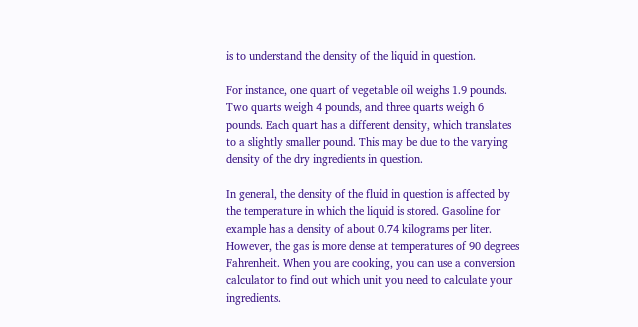is to understand the density of the liquid in question.

For instance, one quart of vegetable oil weighs 1.9 pounds. Two quarts weigh 4 pounds, and three quarts weigh 6 pounds. Each quart has a different density, which translates to a slightly smaller pound. This may be due to the varying density of the dry ingredients in question.

In general, the density of the fluid in question is affected by the temperature in which the liquid is stored. Gasoline for example has a density of about 0.74 kilograms per liter. However, the gas is more dense at temperatures of 90 degrees Fahrenheit. When you are cooking, you can use a conversion calculator to find out which unit you need to calculate your ingredients.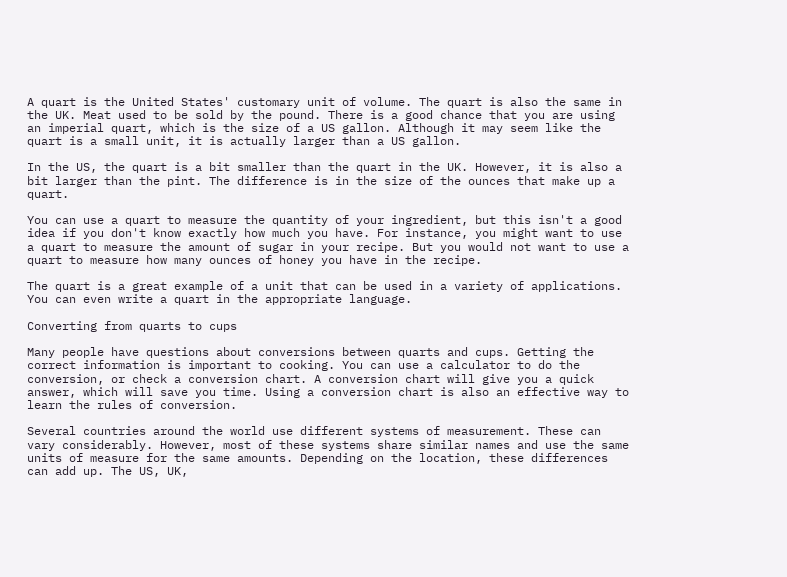A quart is the United States' customary unit of volume. The quart is also the same in the UK. Meat used to be sold by the pound. There is a good chance that you are using an imperial quart, which is the size of a US gallon. Although it may seem like the quart is a small unit, it is actually larger than a US gallon.

In the US, the quart is a bit smaller than the quart in the UK. However, it is also a bit larger than the pint. The difference is in the size of the ounces that make up a quart.

You can use a quart to measure the quantity of your ingredient, but this isn't a good idea if you don't know exactly how much you have. For instance, you might want to use a quart to measure the amount of sugar in your recipe. But you would not want to use a quart to measure how many ounces of honey you have in the recipe.

The quart is a great example of a unit that can be used in a variety of applications. You can even write a quart in the appropriate language.

Converting from quarts to cups

Many people have questions about conversions between quarts and cups. Getting the correct information is important to cooking. You can use a calculator to do the conversion, or check a conversion chart. A conversion chart will give you a quick answer, which will save you time. Using a conversion chart is also an effective way to learn the rules of conversion.

Several countries around the world use different systems of measurement. These can vary considerably. However, most of these systems share similar names and use the same units of measure for the same amounts. Depending on the location, these differences can add up. The US, UK,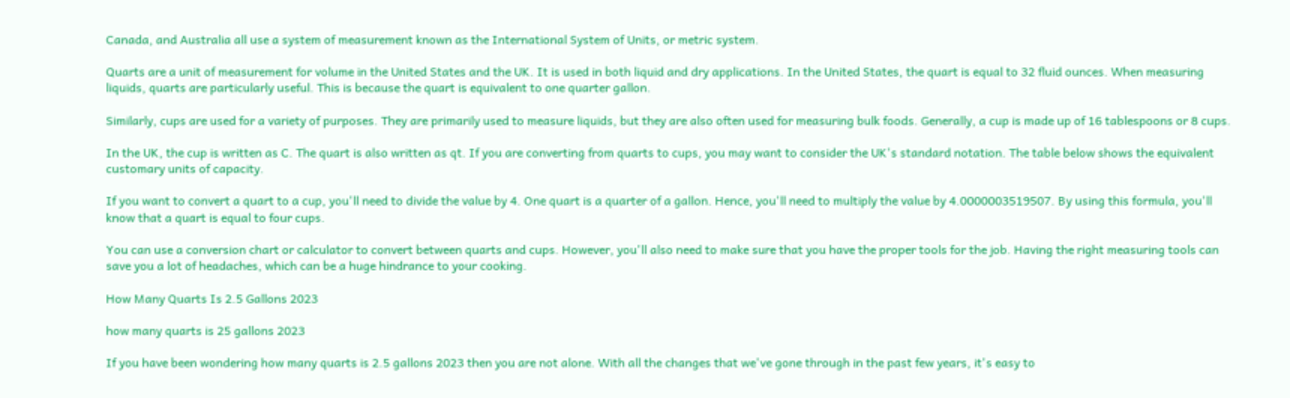Canada, and Australia all use a system of measurement known as the International System of Units, or metric system.

Quarts are a unit of measurement for volume in the United States and the UK. It is used in both liquid and dry applications. In the United States, the quart is equal to 32 fluid ounces. When measuring liquids, quarts are particularly useful. This is because the quart is equivalent to one quarter gallon.

Similarly, cups are used for a variety of purposes. They are primarily used to measure liquids, but they are also often used for measuring bulk foods. Generally, a cup is made up of 16 tablespoons or 8 cups.

In the UK, the cup is written as C. The quart is also written as qt. If you are converting from quarts to cups, you may want to consider the UK's standard notation. The table below shows the equivalent customary units of capacity.

If you want to convert a quart to a cup, you'll need to divide the value by 4. One quart is a quarter of a gallon. Hence, you'll need to multiply the value by 4.0000003519507. By using this formula, you'll know that a quart is equal to four cups.

You can use a conversion chart or calculator to convert between quarts and cups. However, you'll also need to make sure that you have the proper tools for the job. Having the right measuring tools can save you a lot of headaches, which can be a huge hindrance to your cooking.

How Many Quarts Is 2.5 Gallons 2023

how many quarts is 25 gallons 2023

If you have been wondering how many quarts is 2.5 gallons 2023 then you are not alone. With all the changes that we've gone through in the past few years, it's easy to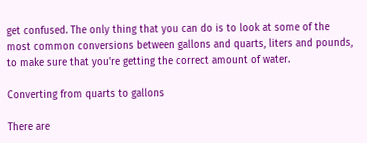get confused. The only thing that you can do is to look at some of the most common conversions between gallons and quarts, liters and pounds, to make sure that you're getting the correct amount of water.

Converting from quarts to gallons

There are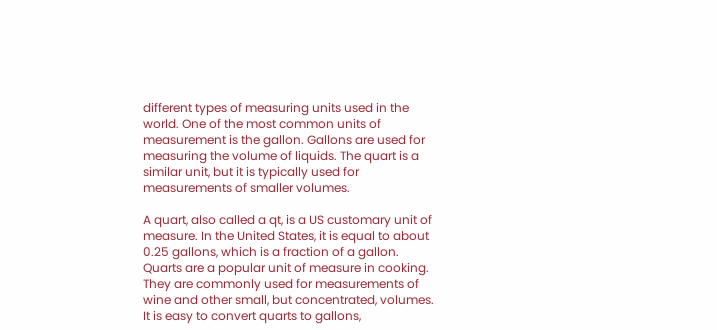different types of measuring units used in the world. One of the most common units of measurement is the gallon. Gallons are used for measuring the volume of liquids. The quart is a similar unit, but it is typically used for measurements of smaller volumes.

A quart, also called a qt, is a US customary unit of measure. In the United States, it is equal to about 0.25 gallons, which is a fraction of a gallon. Quarts are a popular unit of measure in cooking. They are commonly used for measurements of wine and other small, but concentrated, volumes. It is easy to convert quarts to gallons,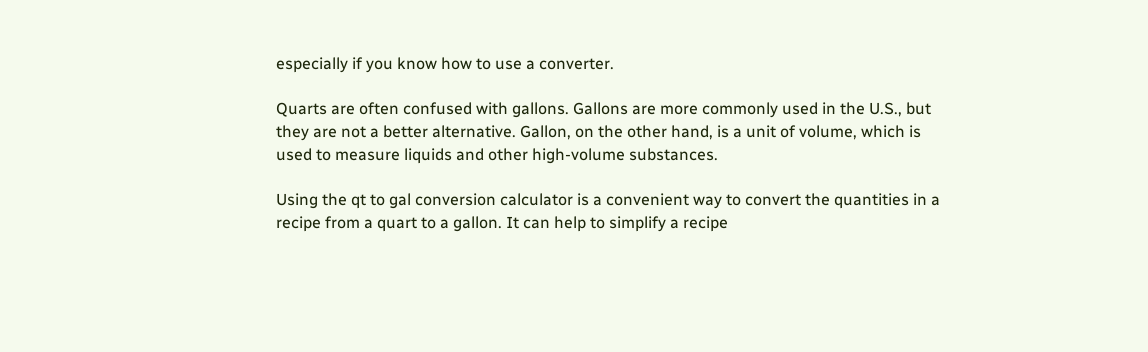especially if you know how to use a converter.

Quarts are often confused with gallons. Gallons are more commonly used in the U.S., but they are not a better alternative. Gallon, on the other hand, is a unit of volume, which is used to measure liquids and other high-volume substances.

Using the qt to gal conversion calculator is a convenient way to convert the quantities in a recipe from a quart to a gallon. It can help to simplify a recipe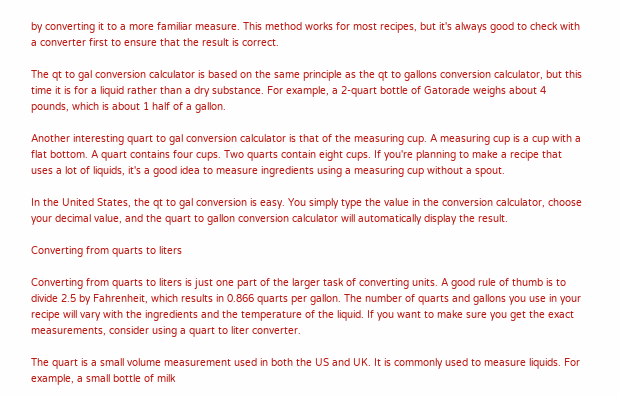by converting it to a more familiar measure. This method works for most recipes, but it's always good to check with a converter first to ensure that the result is correct.

The qt to gal conversion calculator is based on the same principle as the qt to gallons conversion calculator, but this time it is for a liquid rather than a dry substance. For example, a 2-quart bottle of Gatorade weighs about 4 pounds, which is about 1 half of a gallon.

Another interesting quart to gal conversion calculator is that of the measuring cup. A measuring cup is a cup with a flat bottom. A quart contains four cups. Two quarts contain eight cups. If you're planning to make a recipe that uses a lot of liquids, it's a good idea to measure ingredients using a measuring cup without a spout.

In the United States, the qt to gal conversion is easy. You simply type the value in the conversion calculator, choose your decimal value, and the quart to gallon conversion calculator will automatically display the result.

Converting from quarts to liters

Converting from quarts to liters is just one part of the larger task of converting units. A good rule of thumb is to divide 2.5 by Fahrenheit, which results in 0.866 quarts per gallon. The number of quarts and gallons you use in your recipe will vary with the ingredients and the temperature of the liquid. If you want to make sure you get the exact measurements, consider using a quart to liter converter.

The quart is a small volume measurement used in both the US and UK. It is commonly used to measure liquids. For example, a small bottle of milk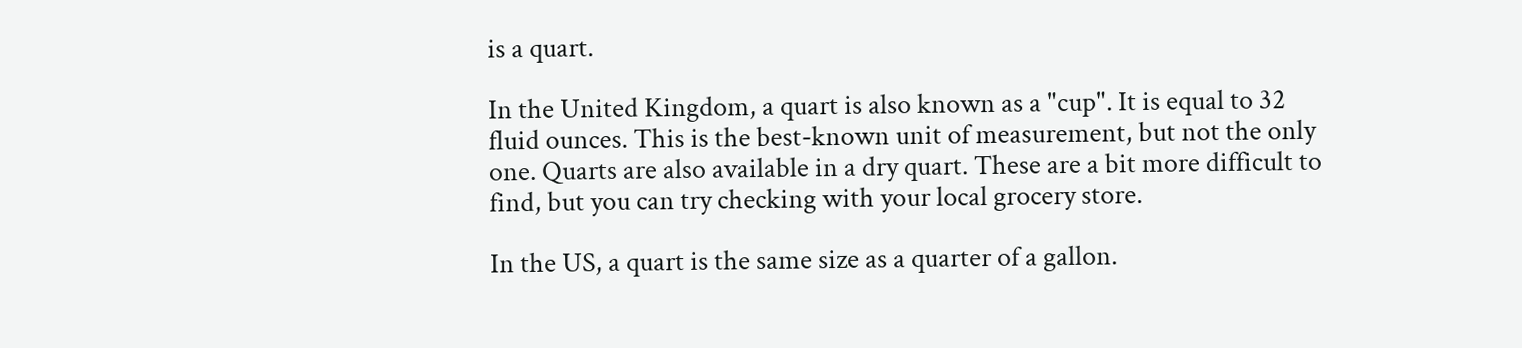is a quart.

In the United Kingdom, a quart is also known as a "cup". It is equal to 32 fluid ounces. This is the best-known unit of measurement, but not the only one. Quarts are also available in a dry quart. These are a bit more difficult to find, but you can try checking with your local grocery store.

In the US, a quart is the same size as a quarter of a gallon.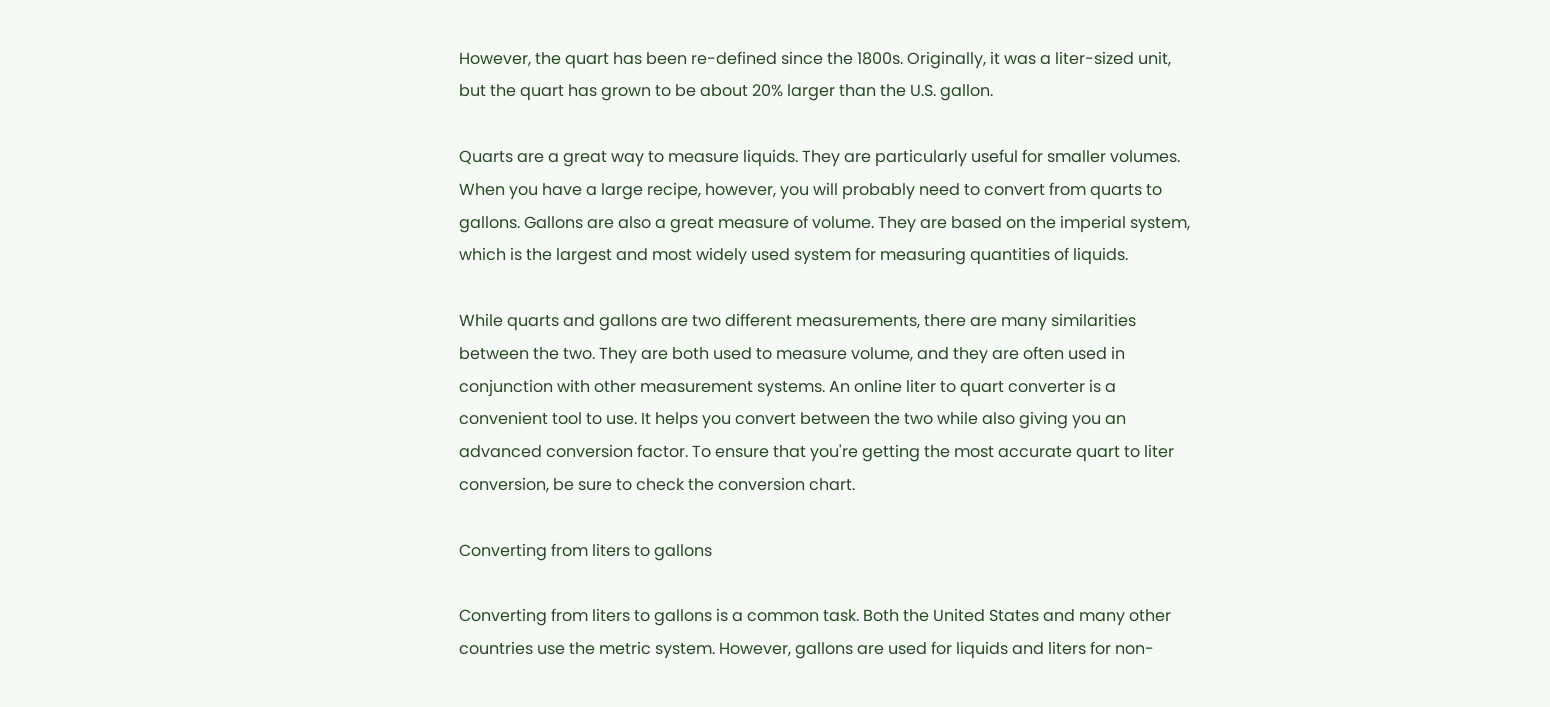However, the quart has been re-defined since the 1800s. Originally, it was a liter-sized unit, but the quart has grown to be about 20% larger than the U.S. gallon.

Quarts are a great way to measure liquids. They are particularly useful for smaller volumes. When you have a large recipe, however, you will probably need to convert from quarts to gallons. Gallons are also a great measure of volume. They are based on the imperial system, which is the largest and most widely used system for measuring quantities of liquids.

While quarts and gallons are two different measurements, there are many similarities between the two. They are both used to measure volume, and they are often used in conjunction with other measurement systems. An online liter to quart converter is a convenient tool to use. It helps you convert between the two while also giving you an advanced conversion factor. To ensure that you're getting the most accurate quart to liter conversion, be sure to check the conversion chart.

Converting from liters to gallons

Converting from liters to gallons is a common task. Both the United States and many other countries use the metric system. However, gallons are used for liquids and liters for non-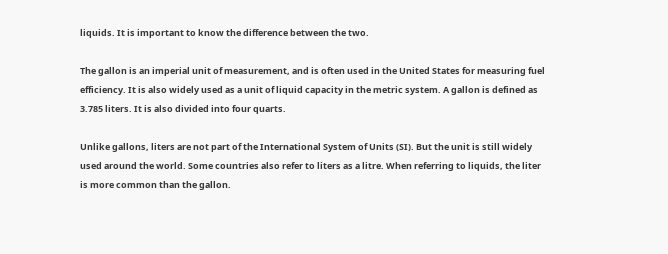liquids. It is important to know the difference between the two.

The gallon is an imperial unit of measurement, and is often used in the United States for measuring fuel efficiency. It is also widely used as a unit of liquid capacity in the metric system. A gallon is defined as 3.785 liters. It is also divided into four quarts.

Unlike gallons, liters are not part of the International System of Units (SI). But the unit is still widely used around the world. Some countries also refer to liters as a litre. When referring to liquids, the liter is more common than the gallon.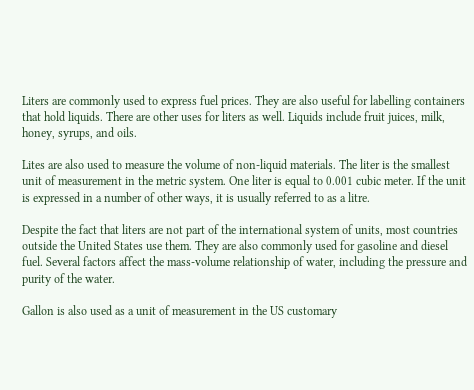Liters are commonly used to express fuel prices. They are also useful for labelling containers that hold liquids. There are other uses for liters as well. Liquids include fruit juices, milk, honey, syrups, and oils.

Lites are also used to measure the volume of non-liquid materials. The liter is the smallest unit of measurement in the metric system. One liter is equal to 0.001 cubic meter. If the unit is expressed in a number of other ways, it is usually referred to as a litre.

Despite the fact that liters are not part of the international system of units, most countries outside the United States use them. They are also commonly used for gasoline and diesel fuel. Several factors affect the mass-volume relationship of water, including the pressure and purity of the water.

Gallon is also used as a unit of measurement in the US customary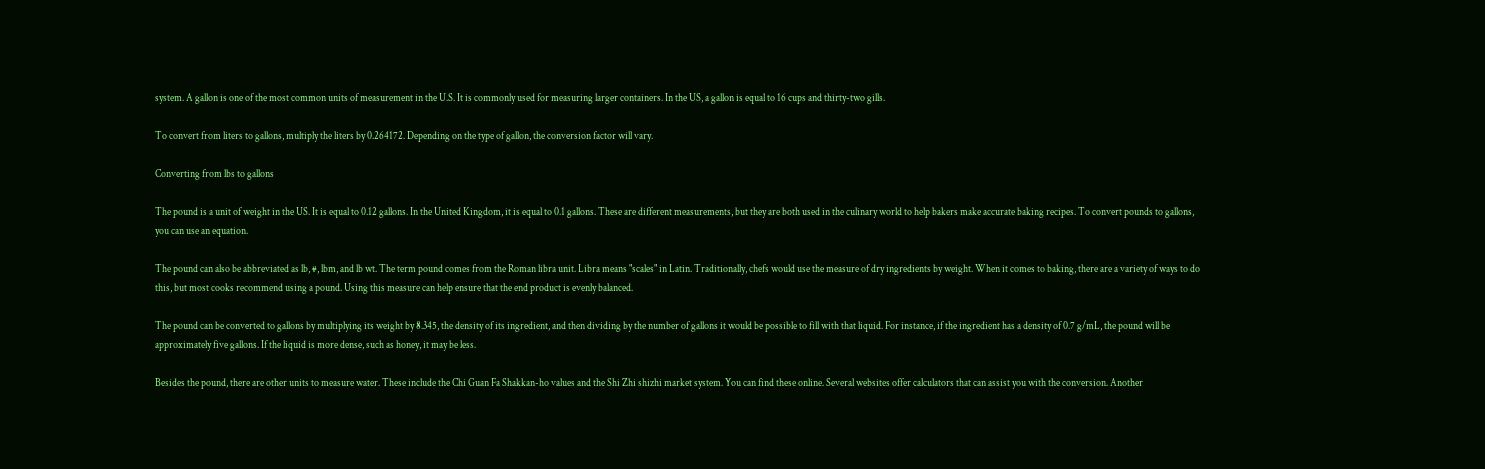system. A gallon is one of the most common units of measurement in the U.S. It is commonly used for measuring larger containers. In the US, a gallon is equal to 16 cups and thirty-two gills.

To convert from liters to gallons, multiply the liters by 0.264172. Depending on the type of gallon, the conversion factor will vary.

Converting from lbs to gallons

The pound is a unit of weight in the US. It is equal to 0.12 gallons. In the United Kingdom, it is equal to 0.1 gallons. These are different measurements, but they are both used in the culinary world to help bakers make accurate baking recipes. To convert pounds to gallons, you can use an equation.

The pound can also be abbreviated as lb, #, lbm, and lb wt. The term pound comes from the Roman libra unit. Libra means "scales" in Latin. Traditionally, chefs would use the measure of dry ingredients by weight. When it comes to baking, there are a variety of ways to do this, but most cooks recommend using a pound. Using this measure can help ensure that the end product is evenly balanced.

The pound can be converted to gallons by multiplying its weight by 8.345, the density of its ingredient, and then dividing by the number of gallons it would be possible to fill with that liquid. For instance, if the ingredient has a density of 0.7 g/mL, the pound will be approximately five gallons. If the liquid is more dense, such as honey, it may be less.

Besides the pound, there are other units to measure water. These include the Chi Guan Fa Shakkan-ho values and the Shi Zhi shizhi market system. You can find these online. Several websites offer calculators that can assist you with the conversion. Another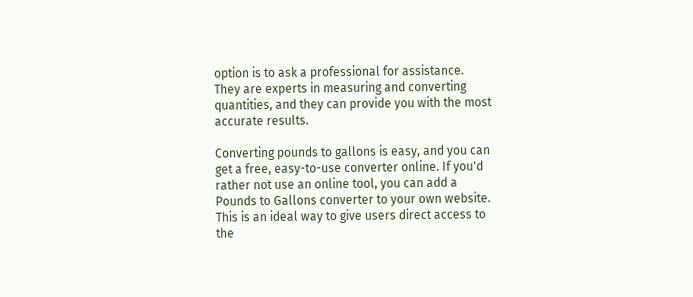option is to ask a professional for assistance. They are experts in measuring and converting quantities, and they can provide you with the most accurate results.

Converting pounds to gallons is easy, and you can get a free, easy-to-use converter online. If you'd rather not use an online tool, you can add a Pounds to Gallons converter to your own website. This is an ideal way to give users direct access to the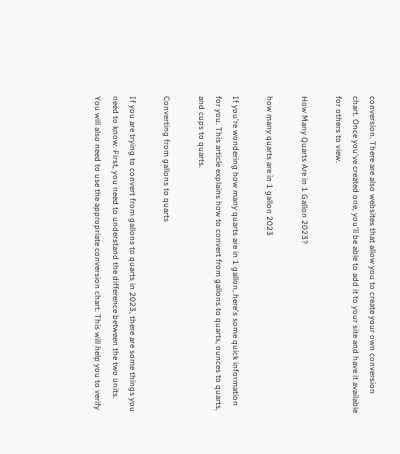conversion. There are also websites that allow you to create your own conversion chart. Once you've created one, you'll be able to add it to your site and have it available for others to view.

How Many Quarts Are in 1 Gallon 2023?

how many quarts are in 1 gallon 2023

If you're wondering how many quarts are in 1 gallon, here's some quick information for you. This article explains how to convert from gallons to quarts, ounces to quarts, and cups to quarts.

Converting from gallons to quarts

If you are trying to convert from gallons to quarts in 2023, there are some things you need to know. First, you need to understand the difference between the two units. You will also need to use the appropriate conversion chart. This will help you to verify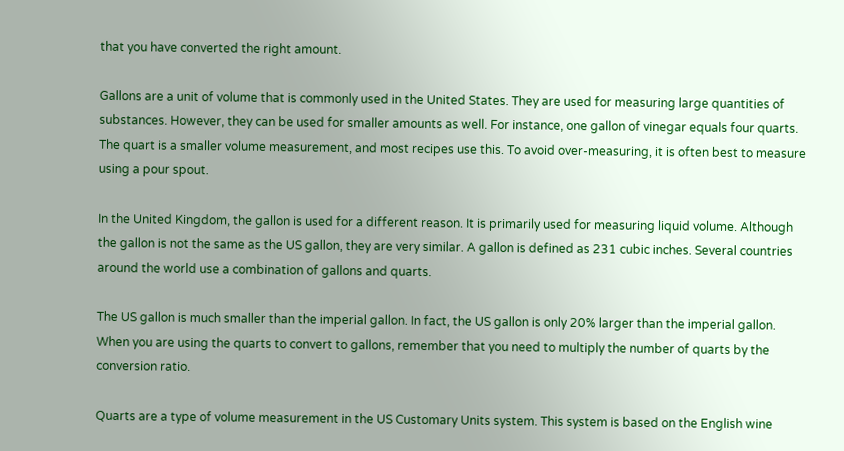that you have converted the right amount.

Gallons are a unit of volume that is commonly used in the United States. They are used for measuring large quantities of substances. However, they can be used for smaller amounts as well. For instance, one gallon of vinegar equals four quarts. The quart is a smaller volume measurement, and most recipes use this. To avoid over-measuring, it is often best to measure using a pour spout.

In the United Kingdom, the gallon is used for a different reason. It is primarily used for measuring liquid volume. Although the gallon is not the same as the US gallon, they are very similar. A gallon is defined as 231 cubic inches. Several countries around the world use a combination of gallons and quarts.

The US gallon is much smaller than the imperial gallon. In fact, the US gallon is only 20% larger than the imperial gallon. When you are using the quarts to convert to gallons, remember that you need to multiply the number of quarts by the conversion ratio.

Quarts are a type of volume measurement in the US Customary Units system. This system is based on the English wine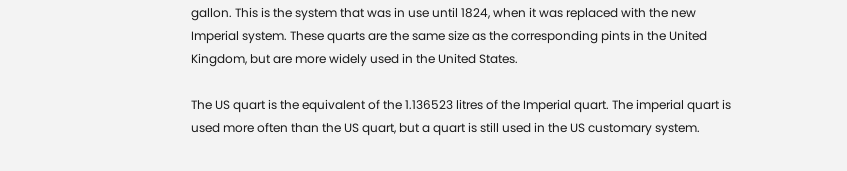gallon. This is the system that was in use until 1824, when it was replaced with the new Imperial system. These quarts are the same size as the corresponding pints in the United Kingdom, but are more widely used in the United States.

The US quart is the equivalent of the 1.136523 litres of the Imperial quart. The imperial quart is used more often than the US quart, but a quart is still used in the US customary system.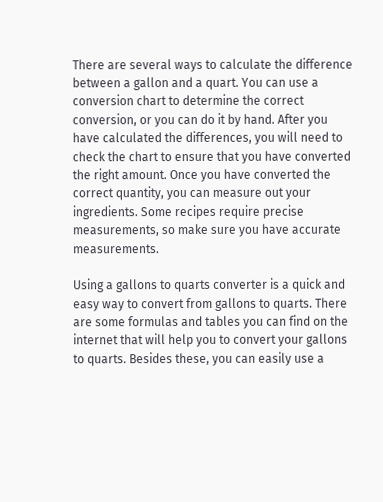There are several ways to calculate the difference between a gallon and a quart. You can use a conversion chart to determine the correct conversion, or you can do it by hand. After you have calculated the differences, you will need to check the chart to ensure that you have converted the right amount. Once you have converted the correct quantity, you can measure out your ingredients. Some recipes require precise measurements, so make sure you have accurate measurements.

Using a gallons to quarts converter is a quick and easy way to convert from gallons to quarts. There are some formulas and tables you can find on the internet that will help you to convert your gallons to quarts. Besides these, you can easily use a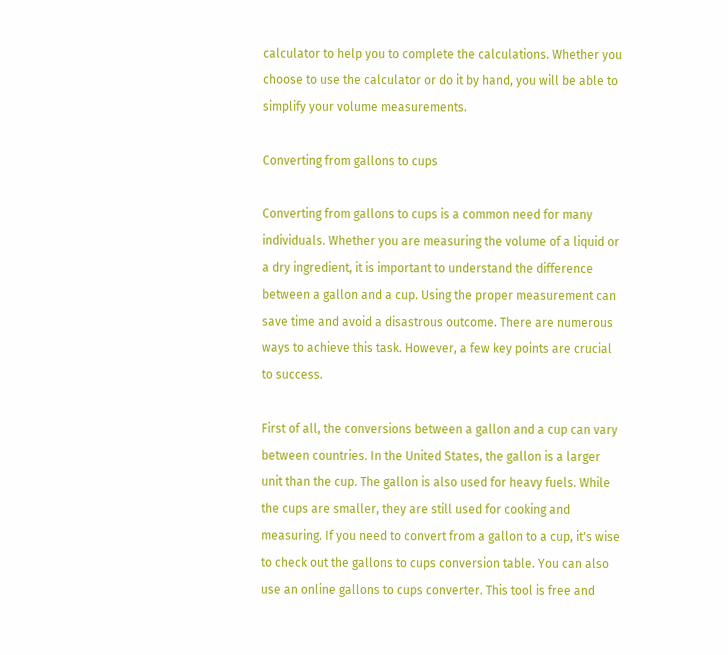calculator to help you to complete the calculations. Whether you choose to use the calculator or do it by hand, you will be able to simplify your volume measurements.

Converting from gallons to cups

Converting from gallons to cups is a common need for many individuals. Whether you are measuring the volume of a liquid or a dry ingredient, it is important to understand the difference between a gallon and a cup. Using the proper measurement can save time and avoid a disastrous outcome. There are numerous ways to achieve this task. However, a few key points are crucial to success.

First of all, the conversions between a gallon and a cup can vary between countries. In the United States, the gallon is a larger unit than the cup. The gallon is also used for heavy fuels. While the cups are smaller, they are still used for cooking and measuring. If you need to convert from a gallon to a cup, it's wise to check out the gallons to cups conversion table. You can also use an online gallons to cups converter. This tool is free and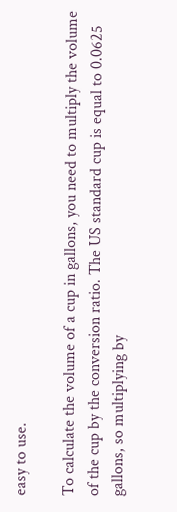easy to use.

To calculate the volume of a cup in gallons, you need to multiply the volume of the cup by the conversion ratio. The US standard cup is equal to 0.0625 gallons, so multiplying by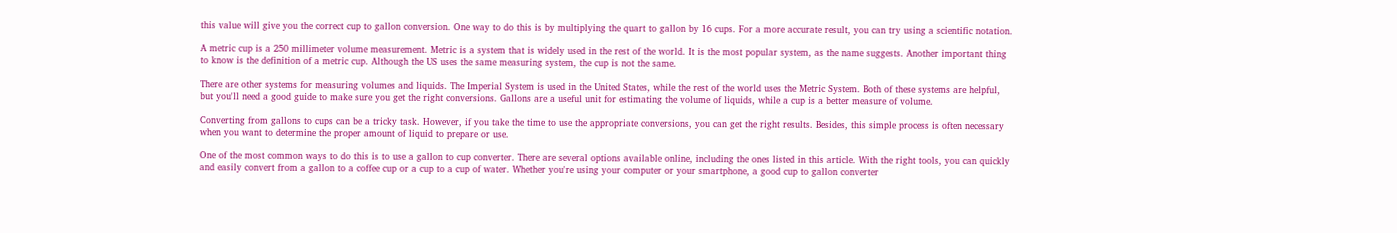this value will give you the correct cup to gallon conversion. One way to do this is by multiplying the quart to gallon by 16 cups. For a more accurate result, you can try using a scientific notation.

A metric cup is a 250 millimeter volume measurement. Metric is a system that is widely used in the rest of the world. It is the most popular system, as the name suggests. Another important thing to know is the definition of a metric cup. Although the US uses the same measuring system, the cup is not the same.

There are other systems for measuring volumes and liquids. The Imperial System is used in the United States, while the rest of the world uses the Metric System. Both of these systems are helpful, but you'll need a good guide to make sure you get the right conversions. Gallons are a useful unit for estimating the volume of liquids, while a cup is a better measure of volume.

Converting from gallons to cups can be a tricky task. However, if you take the time to use the appropriate conversions, you can get the right results. Besides, this simple process is often necessary when you want to determine the proper amount of liquid to prepare or use.

One of the most common ways to do this is to use a gallon to cup converter. There are several options available online, including the ones listed in this article. With the right tools, you can quickly and easily convert from a gallon to a coffee cup or a cup to a cup of water. Whether you're using your computer or your smartphone, a good cup to gallon converter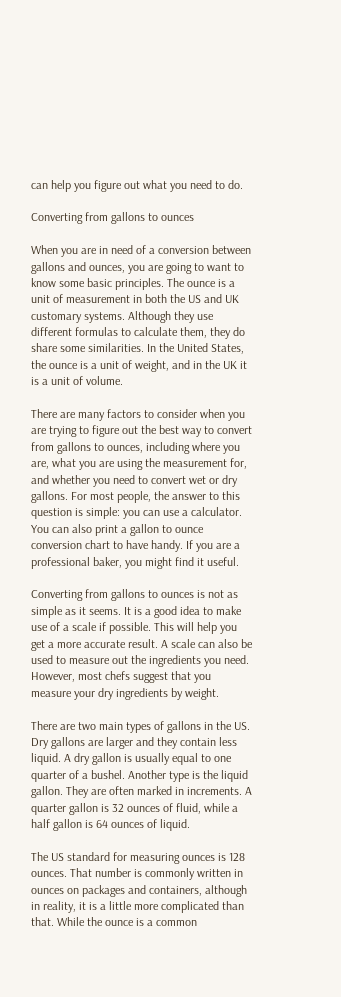can help you figure out what you need to do.

Converting from gallons to ounces

When you are in need of a conversion between gallons and ounces, you are going to want to know some basic principles. The ounce is a unit of measurement in both the US and UK customary systems. Although they use different formulas to calculate them, they do share some similarities. In the United States, the ounce is a unit of weight, and in the UK it is a unit of volume.

There are many factors to consider when you are trying to figure out the best way to convert from gallons to ounces, including where you are, what you are using the measurement for, and whether you need to convert wet or dry gallons. For most people, the answer to this question is simple: you can use a calculator. You can also print a gallon to ounce conversion chart to have handy. If you are a professional baker, you might find it useful.

Converting from gallons to ounces is not as simple as it seems. It is a good idea to make use of a scale if possible. This will help you get a more accurate result. A scale can also be used to measure out the ingredients you need. However, most chefs suggest that you measure your dry ingredients by weight.

There are two main types of gallons in the US. Dry gallons are larger and they contain less liquid. A dry gallon is usually equal to one quarter of a bushel. Another type is the liquid gallon. They are often marked in increments. A quarter gallon is 32 ounces of fluid, while a half gallon is 64 ounces of liquid.

The US standard for measuring ounces is 128 ounces. That number is commonly written in ounces on packages and containers, although in reality, it is a little more complicated than that. While the ounce is a common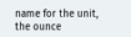name for the unit, the ounce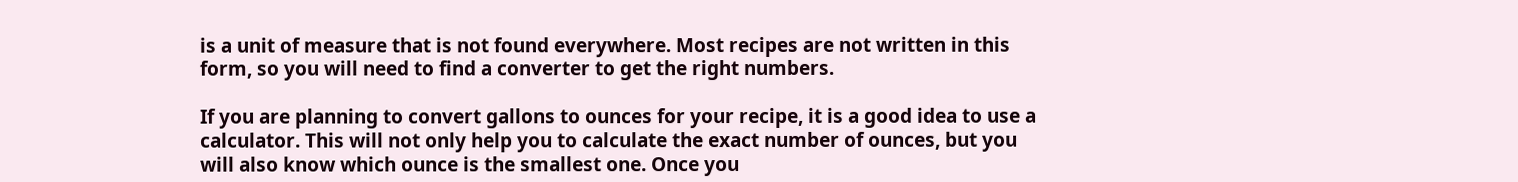is a unit of measure that is not found everywhere. Most recipes are not written in this form, so you will need to find a converter to get the right numbers.

If you are planning to convert gallons to ounces for your recipe, it is a good idea to use a calculator. This will not only help you to calculate the exact number of ounces, but you will also know which ounce is the smallest one. Once you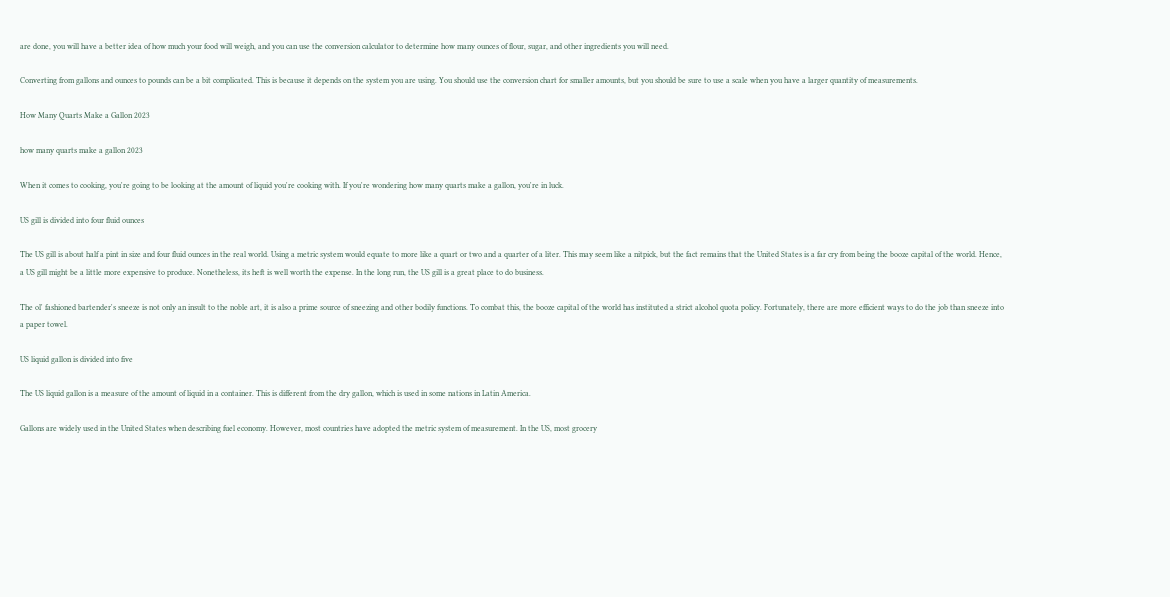are done, you will have a better idea of how much your food will weigh, and you can use the conversion calculator to determine how many ounces of flour, sugar, and other ingredients you will need.

Converting from gallons and ounces to pounds can be a bit complicated. This is because it depends on the system you are using. You should use the conversion chart for smaller amounts, but you should be sure to use a scale when you have a larger quantity of measurements.

How Many Quarts Make a Gallon 2023

how many quarts make a gallon 2023

When it comes to cooking, you're going to be looking at the amount of liquid you're cooking with. If you're wondering how many quarts make a gallon, you're in luck.

US gill is divided into four fluid ounces

The US gill is about half a pint in size and four fluid ounces in the real world. Using a metric system would equate to more like a quart or two and a quarter of a liter. This may seem like a nitpick, but the fact remains that the United States is a far cry from being the booze capital of the world. Hence, a US gill might be a little more expensive to produce. Nonetheless, its heft is well worth the expense. In the long run, the US gill is a great place to do business.

The ol' fashioned bartender's sneeze is not only an insult to the noble art, it is also a prime source of sneezing and other bodily functions. To combat this, the booze capital of the world has instituted a strict alcohol quota policy. Fortunately, there are more efficient ways to do the job than sneeze into a paper towel.

US liquid gallon is divided into five

The US liquid gallon is a measure of the amount of liquid in a container. This is different from the dry gallon, which is used in some nations in Latin America.

Gallons are widely used in the United States when describing fuel economy. However, most countries have adopted the metric system of measurement. In the US, most grocery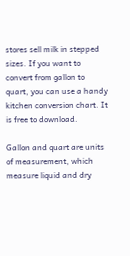stores sell milk in stepped sizes. If you want to convert from gallon to quart, you can use a handy kitchen conversion chart. It is free to download.

Gallon and quart are units of measurement, which measure liquid and dry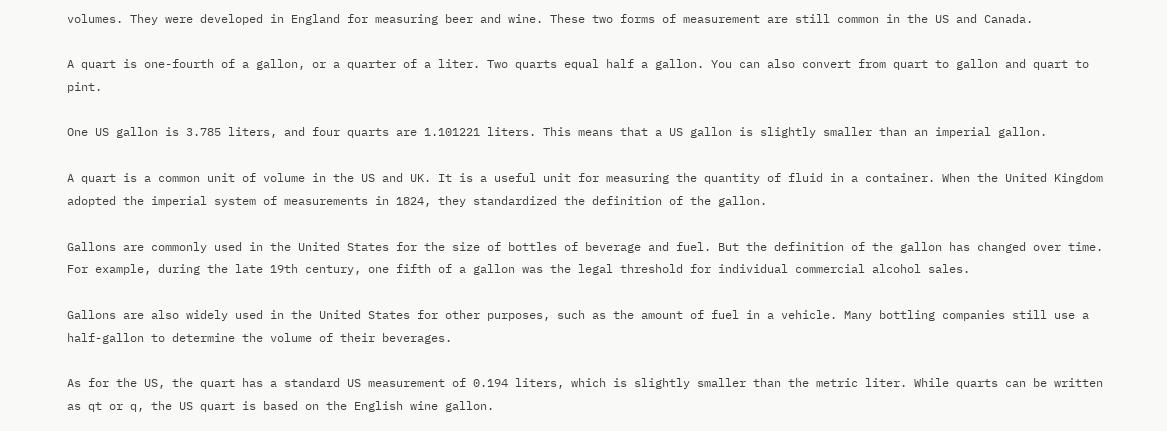volumes. They were developed in England for measuring beer and wine. These two forms of measurement are still common in the US and Canada.

A quart is one-fourth of a gallon, or a quarter of a liter. Two quarts equal half a gallon. You can also convert from quart to gallon and quart to pint.

One US gallon is 3.785 liters, and four quarts are 1.101221 liters. This means that a US gallon is slightly smaller than an imperial gallon.

A quart is a common unit of volume in the US and UK. It is a useful unit for measuring the quantity of fluid in a container. When the United Kingdom adopted the imperial system of measurements in 1824, they standardized the definition of the gallon.

Gallons are commonly used in the United States for the size of bottles of beverage and fuel. But the definition of the gallon has changed over time. For example, during the late 19th century, one fifth of a gallon was the legal threshold for individual commercial alcohol sales.

Gallons are also widely used in the United States for other purposes, such as the amount of fuel in a vehicle. Many bottling companies still use a half-gallon to determine the volume of their beverages.

As for the US, the quart has a standard US measurement of 0.194 liters, which is slightly smaller than the metric liter. While quarts can be written as qt or q, the US quart is based on the English wine gallon.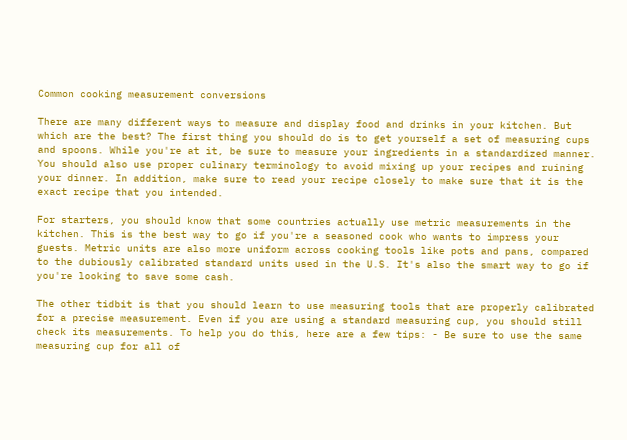Common cooking measurement conversions

There are many different ways to measure and display food and drinks in your kitchen. But which are the best? The first thing you should do is to get yourself a set of measuring cups and spoons. While you're at it, be sure to measure your ingredients in a standardized manner. You should also use proper culinary terminology to avoid mixing up your recipes and ruining your dinner. In addition, make sure to read your recipe closely to make sure that it is the exact recipe that you intended.

For starters, you should know that some countries actually use metric measurements in the kitchen. This is the best way to go if you're a seasoned cook who wants to impress your guests. Metric units are also more uniform across cooking tools like pots and pans, compared to the dubiously calibrated standard units used in the U.S. It's also the smart way to go if you're looking to save some cash.

The other tidbit is that you should learn to use measuring tools that are properly calibrated for a precise measurement. Even if you are using a standard measuring cup, you should still check its measurements. To help you do this, here are a few tips: - Be sure to use the same measuring cup for all of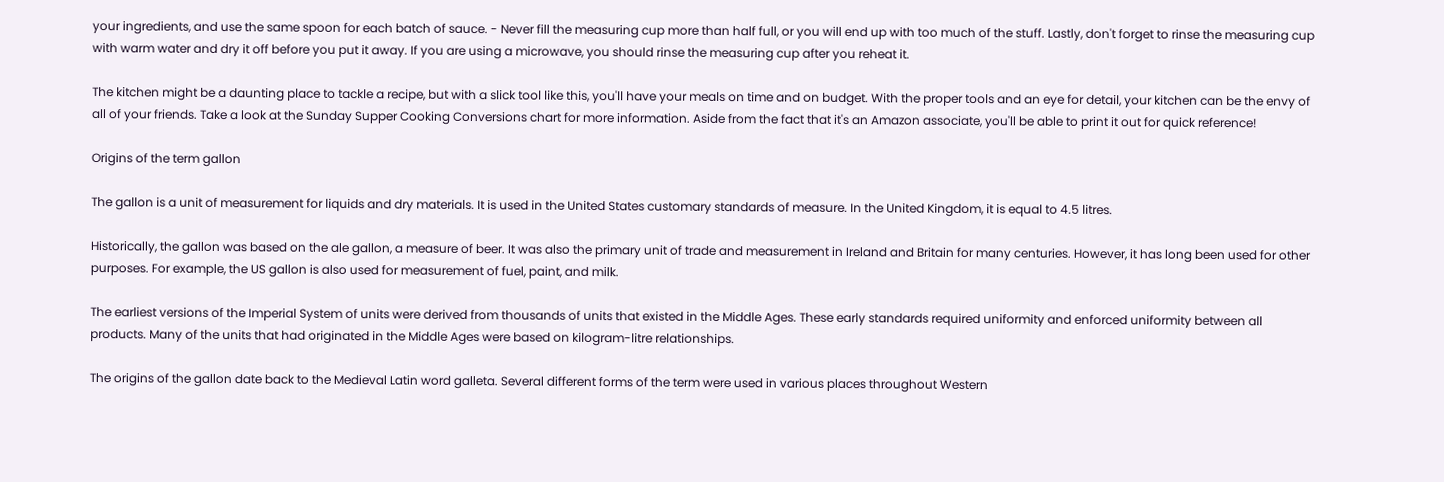your ingredients, and use the same spoon for each batch of sauce. - Never fill the measuring cup more than half full, or you will end up with too much of the stuff. Lastly, don't forget to rinse the measuring cup with warm water and dry it off before you put it away. If you are using a microwave, you should rinse the measuring cup after you reheat it.

The kitchen might be a daunting place to tackle a recipe, but with a slick tool like this, you'll have your meals on time and on budget. With the proper tools and an eye for detail, your kitchen can be the envy of all of your friends. Take a look at the Sunday Supper Cooking Conversions chart for more information. Aside from the fact that it's an Amazon associate, you'll be able to print it out for quick reference!

Origins of the term gallon

The gallon is a unit of measurement for liquids and dry materials. It is used in the United States customary standards of measure. In the United Kingdom, it is equal to 4.5 litres.

Historically, the gallon was based on the ale gallon, a measure of beer. It was also the primary unit of trade and measurement in Ireland and Britain for many centuries. However, it has long been used for other purposes. For example, the US gallon is also used for measurement of fuel, paint, and milk.

The earliest versions of the Imperial System of units were derived from thousands of units that existed in the Middle Ages. These early standards required uniformity and enforced uniformity between all products. Many of the units that had originated in the Middle Ages were based on kilogram-litre relationships.

The origins of the gallon date back to the Medieval Latin word galleta. Several different forms of the term were used in various places throughout Western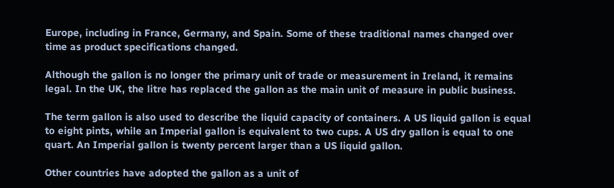Europe, including in France, Germany, and Spain. Some of these traditional names changed over time as product specifications changed.

Although the gallon is no longer the primary unit of trade or measurement in Ireland, it remains legal. In the UK, the litre has replaced the gallon as the main unit of measure in public business.

The term gallon is also used to describe the liquid capacity of containers. A US liquid gallon is equal to eight pints, while an Imperial gallon is equivalent to two cups. A US dry gallon is equal to one quart. An Imperial gallon is twenty percent larger than a US liquid gallon.

Other countries have adopted the gallon as a unit of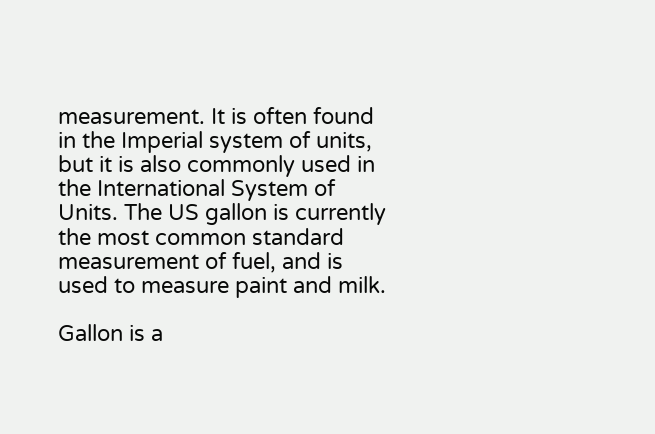measurement. It is often found in the Imperial system of units, but it is also commonly used in the International System of Units. The US gallon is currently the most common standard measurement of fuel, and is used to measure paint and milk.

Gallon is a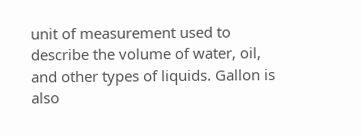unit of measurement used to describe the volume of water, oil, and other types of liquids. Gallon is also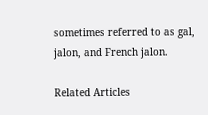sometimes referred to as gal, jalon, and French jalon.

Related Articles